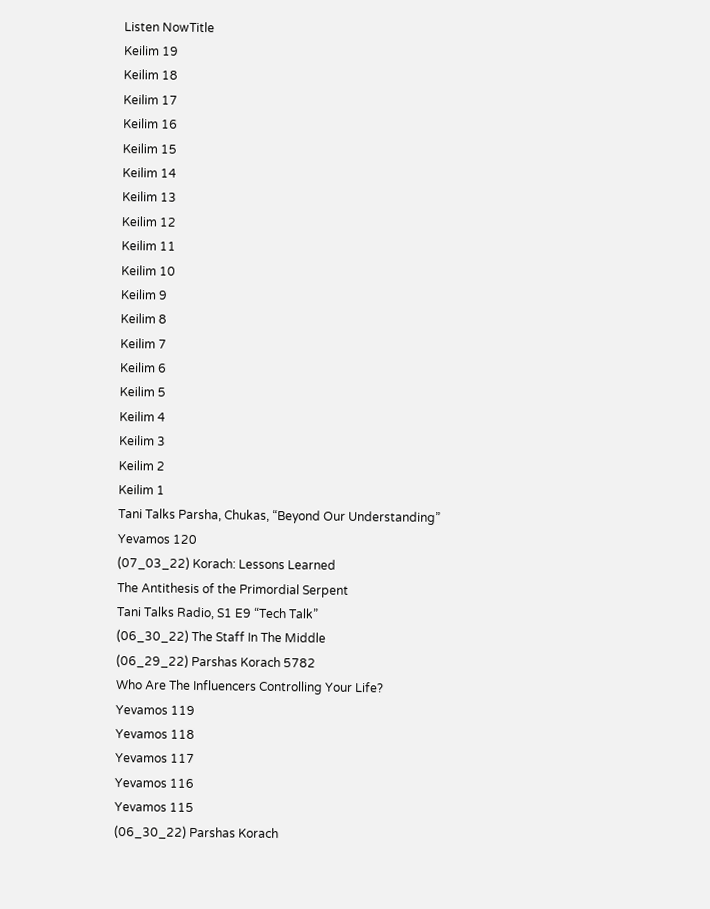Listen NowTitle
Keilim 19
Keilim 18
Keilim 17
Keilim 16
Keilim 15
Keilim 14
Keilim 13
Keilim 12
Keilim 11
Keilim 10
Keilim 9
Keilim 8
Keilim 7
Keilim 6
Keilim 5
Keilim 4
Keilim 3
Keilim 2
Keilim 1
Tani Talks Parsha, Chukas, “Beyond Our Understanding”
Yevamos 120
(07_03_22) Korach: Lessons Learned
The Antithesis of the Primordial Serpent
Tani Talks Radio, S1 E9 “Tech Talk”
(06_30_22) The Staff In The Middle
(06_29_22) Parshas Korach 5782
Who Are The Influencers Controlling Your Life?
Yevamos 119
Yevamos 118
Yevamos 117
Yevamos 116
Yevamos 115
(06_30_22) Parshas Korach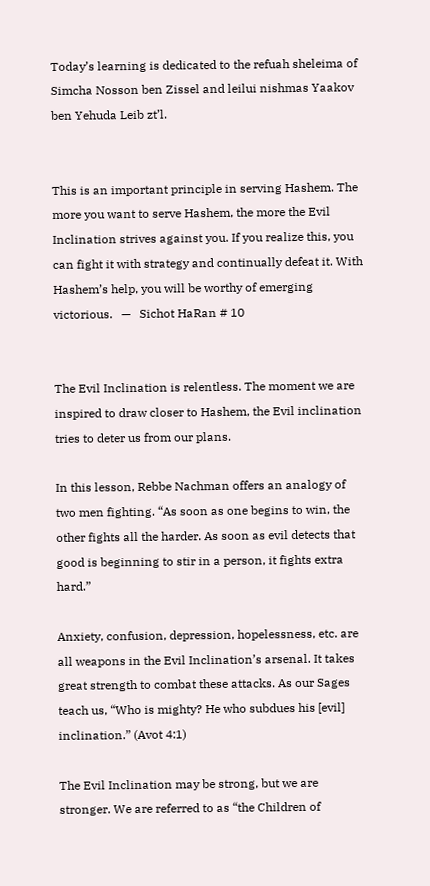Today’s learning is dedicated to the refuah sheleima of Simcha Nosson ben Zissel and leilui nishmas Yaakov ben Yehuda Leib zt’l.


This is an important principle in serving Hashem. The more you want to serve Hashem, the more the Evil Inclination strives against you. If you realize this, you can fight it with strategy and continually defeat it. With Hashem’s help, you will be worthy of emerging victorious.   —   Sichot HaRan # 10


The Evil Inclination is relentless. The moment we are inspired to draw closer to Hashem, the Evil inclination tries to deter us from our plans.

In this lesson, Rebbe Nachman offers an analogy of two men fighting. “As soon as one begins to win, the other fights all the harder. As soon as evil detects that good is beginning to stir in a person, it fights extra hard.”

Anxiety, confusion, depression, hopelessness, etc. are all weapons in the Evil Inclination’s arsenal. It takes great strength to combat these attacks. As our Sages teach us, “Who is mighty? He who subdues his [evil] inclination.” (Avot 4:1)

The Evil Inclination may be strong, but we are stronger. We are referred to as “the Children of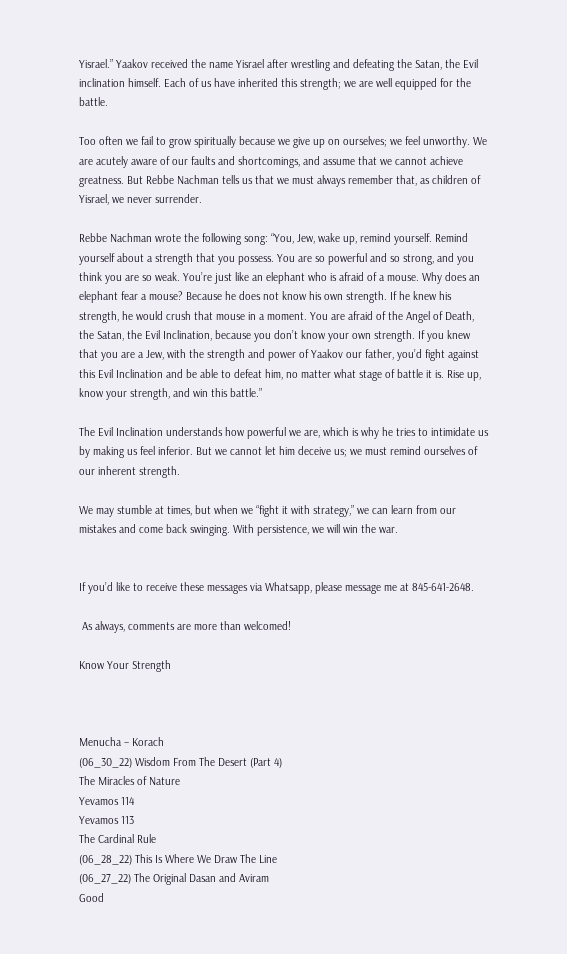Yisrael.” Yaakov received the name Yisrael after wrestling and defeating the Satan, the Evil inclination himself. Each of us have inherited this strength; we are well equipped for the battle.

Too often we fail to grow spiritually because we give up on ourselves; we feel unworthy. We are acutely aware of our faults and shortcomings, and assume that we cannot achieve greatness. But Rebbe Nachman tells us that we must always remember that, as children of Yisrael, we never surrender.

Rebbe Nachman wrote the following song: “You, Jew, wake up, remind yourself. Remind yourself about a strength that you possess. You are so powerful and so strong, and you think you are so weak. You’re just like an elephant who is afraid of a mouse. Why does an elephant fear a mouse? Because he does not know his own strength. If he knew his strength, he would crush that mouse in a moment. You are afraid of the Angel of Death, the Satan, the Evil Inclination, because you don’t know your own strength. If you knew that you are a Jew, with the strength and power of Yaakov our father, you’d fight against this Evil Inclination and be able to defeat him, no matter what stage of battle it is. Rise up, know your strength, and win this battle.”

The Evil Inclination understands how powerful we are, which is why he tries to intimidate us by making us feel inferior. But we cannot let him deceive us; we must remind ourselves of our inherent strength.

We may stumble at times, but when we “fight it with strategy,” we can learn from our mistakes and come back swinging. With persistence, we will win the war.


If you’d like to receive these messages via Whatsapp, please message me at 845-641-2648.

 As always, comments are more than welcomed!

Know Your Strength



Menucha – Korach
(06_30_22) Wisdom From The Desert (Part 4)
The Miracles of Nature
Yevamos 114
Yevamos 113
The Cardinal Rule
(06_28_22) This Is Where We Draw The Line
(06_27_22) The Original Dasan and Aviram
Good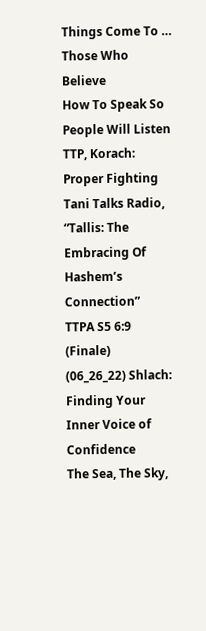Things Come To … Those Who Believe
How To Speak So People Will Listen
TTP, Korach: Proper Fighting
Tani Talks Radio, “Tallis: The Embracing Of Hashem’s Connection”
TTPA S5 6:9 (Finale)
(06_26_22) Shlach: Finding Your Inner Voice of Confidence
The Sea, The Sky,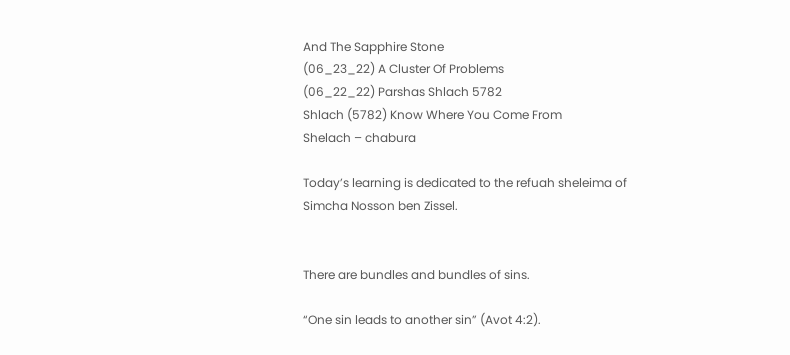And The Sapphire Stone
(06_23_22) A Cluster Of Problems
(06_22_22) Parshas Shlach 5782
Shlach (5782) Know Where You Come From
Shelach – chabura

Today’s learning is dedicated to the refuah sheleima of Simcha Nosson ben Zissel.


There are bundles and bundles of sins.

“One sin leads to another sin” (Avot 4:2).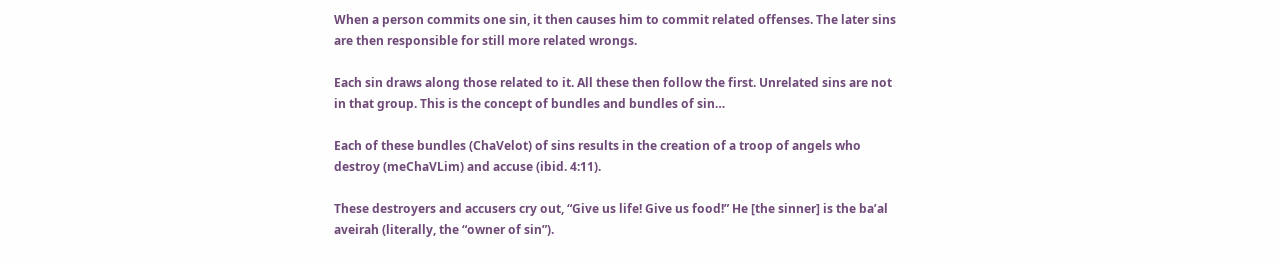When a person commits one sin, it then causes him to commit related offenses. The later sins are then responsible for still more related wrongs.

Each sin draws along those related to it. All these then follow the first. Unrelated sins are not in that group. This is the concept of bundles and bundles of sin…

Each of these bundles (ChaVelot) of sins results in the creation of a troop of angels who destroy (meChaVLim) and accuse (ibid. 4:11).

These destroyers and accusers cry out, “Give us life! Give us food!” He [the sinner] is the ba’al aveirah (literally, the “owner of sin”).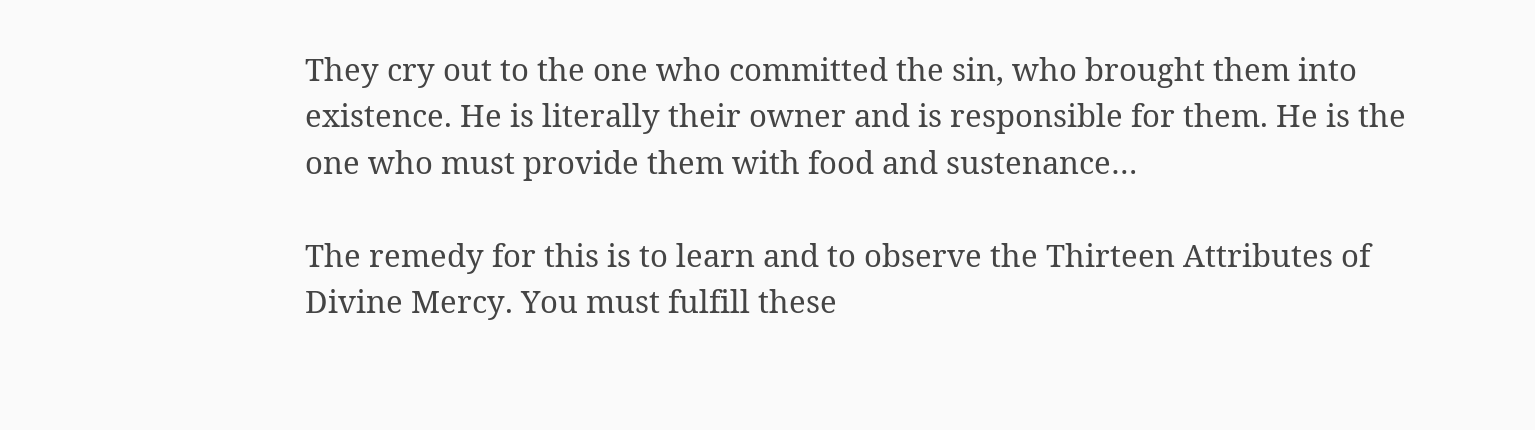They cry out to the one who committed the sin, who brought them into existence. He is literally their owner and is responsible for them. He is the one who must provide them with food and sustenance…

The remedy for this is to learn and to observe the Thirteen Attributes of Divine Mercy. You must fulfill these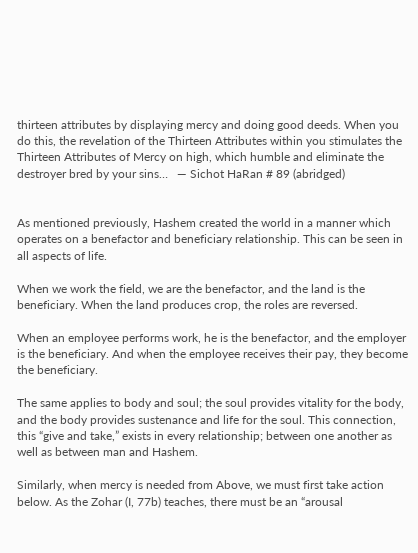thirteen attributes by displaying mercy and doing good deeds. When you do this, the revelation of the Thirteen Attributes within you stimulates the Thirteen Attributes of Mercy on high, which humble and eliminate the destroyer bred by your sins…   — Sichot HaRan # 89 (abridged)


As mentioned previously, Hashem created the world in a manner which operates on a benefactor and beneficiary relationship. This can be seen in all aspects of life.

When we work the field, we are the benefactor, and the land is the beneficiary. When the land produces crop, the roles are reversed.

When an employee performs work, he is the benefactor, and the employer is the beneficiary. And when the employee receives their pay, they become the beneficiary.

The same applies to body and soul; the soul provides vitality for the body, and the body provides sustenance and life for the soul. This connection, this “give and take,” exists in every relationship; between one another as well as between man and Hashem.

Similarly, when mercy is needed from Above, we must first take action below. As the Zohar (I, 77b) teaches, there must be an “arousal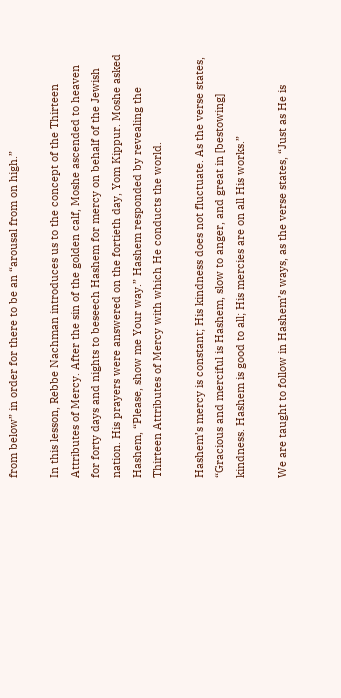from below” in order for there to be an “arousal from on high.”

In this lesson, Rebbe Nachman introduces us to the concept of the Thirteen Attributes of Mercy. After the sin of the golden calf, Moshe ascended to heaven for forty days and nights to beseech Hashem for mercy on behalf of the Jewish nation. His prayers were answered on the fortieth day, Yom Kippur. Moshe asked Hashem, “Please, show me Your way.” Hashem responded by revealing the Thirteen Attributes of Mercy with which He conducts the world.

Hashem’s mercy is constant; His kindness does not fluctuate. As the verse states, “Gracious and merciful is Hashem, slow to anger, and great in [bestowing] kindness. Hashem is good to all; His mercies are on all His works.”

We are taught to follow in Hashem’s ways, as the verse states, “Just as He is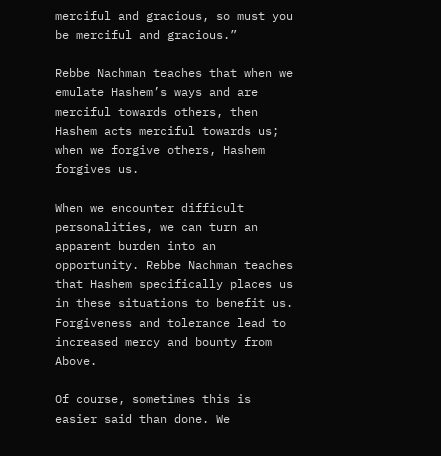merciful and gracious, so must you be merciful and gracious.”

Rebbe Nachman teaches that when we emulate Hashem’s ways and are merciful towards others, then Hashem acts merciful towards us; when we forgive others, Hashem forgives us.

When we encounter difficult personalities, we can turn an apparent burden into an opportunity. Rebbe Nachman teaches that Hashem specifically places us in these situations to benefit us. Forgiveness and tolerance lead to increased mercy and bounty from Above.

Of course, sometimes this is easier said than done. We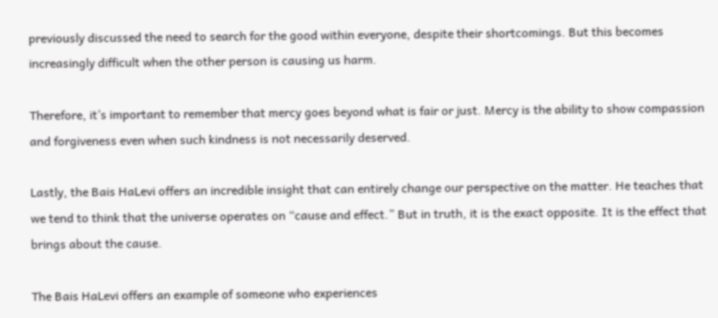previously discussed the need to search for the good within everyone, despite their shortcomings. But this becomes increasingly difficult when the other person is causing us harm.

Therefore, it’s important to remember that mercy goes beyond what is fair or just. Mercy is the ability to show compassion and forgiveness even when such kindness is not necessarily deserved.

Lastly, the Bais HaLevi offers an incredible insight that can entirely change our perspective on the matter. He teaches that we tend to think that the universe operates on “cause and effect.” But in truth, it is the exact opposite. It is the effect that brings about the cause.

The Bais HaLevi offers an example of someone who experiences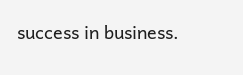success in business.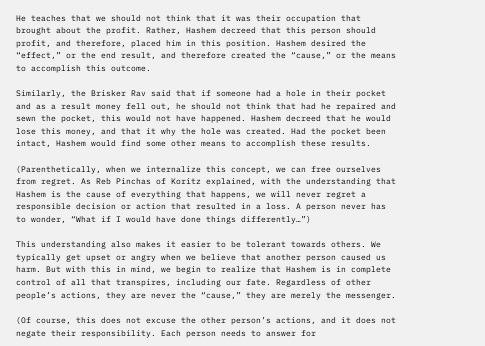He teaches that we should not think that it was their occupation that brought about the profit. Rather, Hashem decreed that this person should profit, and therefore, placed him in this position. Hashem desired the “effect,” or the end result, and therefore created the “cause,” or the means to accomplish this outcome.

Similarly, the Brisker Rav said that if someone had a hole in their pocket and as a result money fell out, he should not think that had he repaired and sewn the pocket, this would not have happened. Hashem decreed that he would lose this money, and that it why the hole was created. Had the pocket been intact, Hashem would find some other means to accomplish these results.

(Parenthetically, when we internalize this concept, we can free ourselves from regret. As Reb Pinchas of Koritz explained, with the understanding that Hashem is the cause of everything that happens, we will never regret a responsible decision or action that resulted in a loss. A person never has to wonder, “What if I would have done things differently…”)

This understanding also makes it easier to be tolerant towards others. We typically get upset or angry when we believe that another person caused us harm. But with this in mind, we begin to realize that Hashem is in complete control of all that transpires, including our fate. Regardless of other people’s actions, they are never the “cause,” they are merely the messenger.

(Of course, this does not excuse the other person’s actions, and it does not negate their responsibility. Each person needs to answer for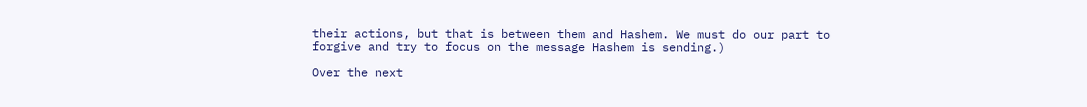their actions, but that is between them and Hashem. We must do our part to forgive and try to focus on the message Hashem is sending.)

Over the next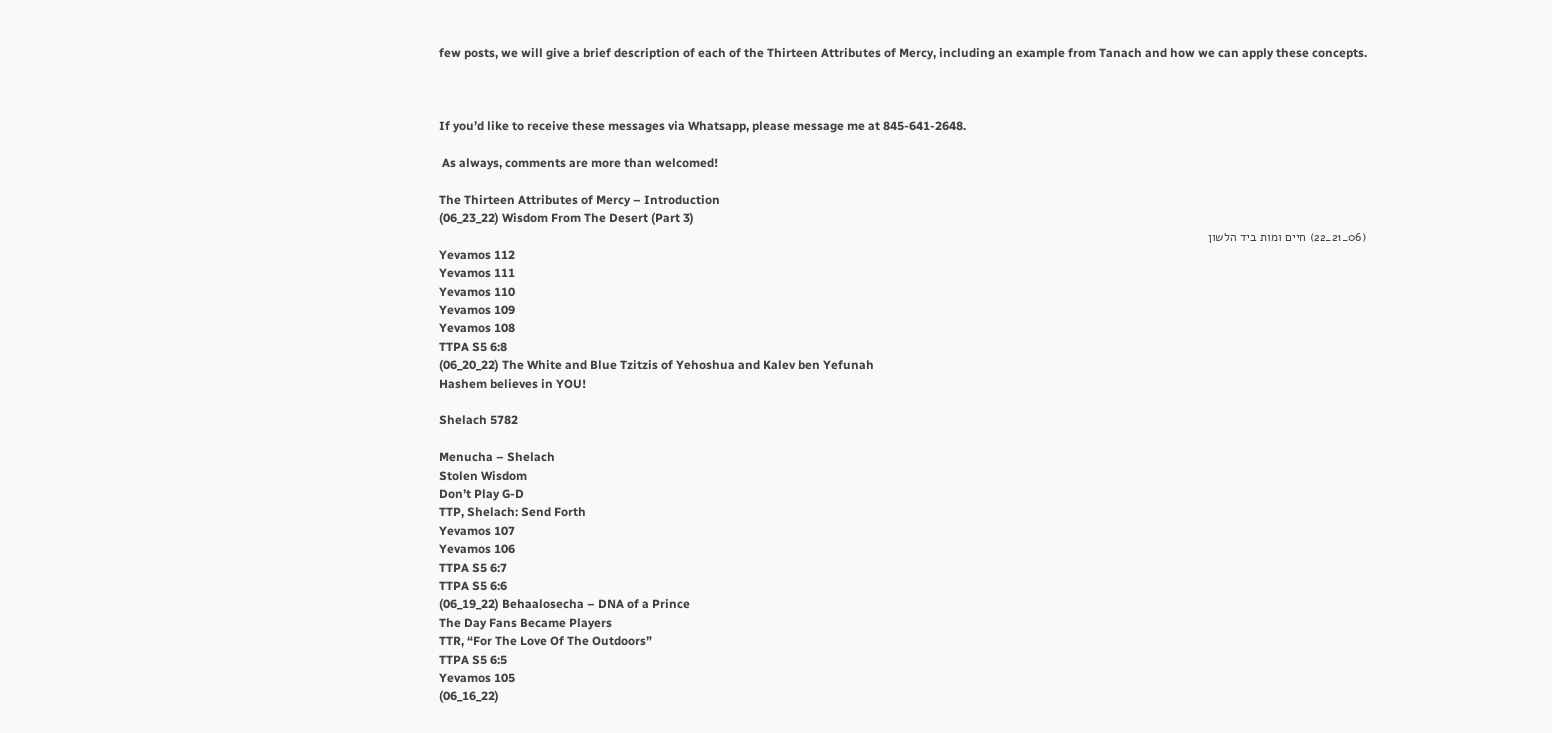few posts, we will give a brief description of each of the Thirteen Attributes of Mercy, including an example from Tanach and how we can apply these concepts.



If you’d like to receive these messages via Whatsapp, please message me at 845-641-2648.

 As always, comments are more than welcomed!

The Thirteen Attributes of Mercy – Introduction
(06_23_22) Wisdom From The Desert (Part 3)
(06_21_22) חיים ומות ביד הלשון
Yevamos 112
Yevamos 111
Yevamos 110
Yevamos 109
Yevamos 108
TTPA S5 6:8
(06_20_22) The White and Blue Tzitzis of Yehoshua and Kalev ben Yefunah
Hashem believes in YOU!

Shelach 5782

Menucha – Shelach
Stolen Wisdom
Don’t Play G-D
TTP, Shelach: Send Forth
Yevamos 107
Yevamos 106
TTPA S5 6:7
TTPA S5 6:6
(06_19_22) Behaalosecha – DNA of a Prince
The Day Fans Became Players
TTR, “For The Love Of The Outdoors”
TTPA S5 6:5
Yevamos 105
(06_16_22)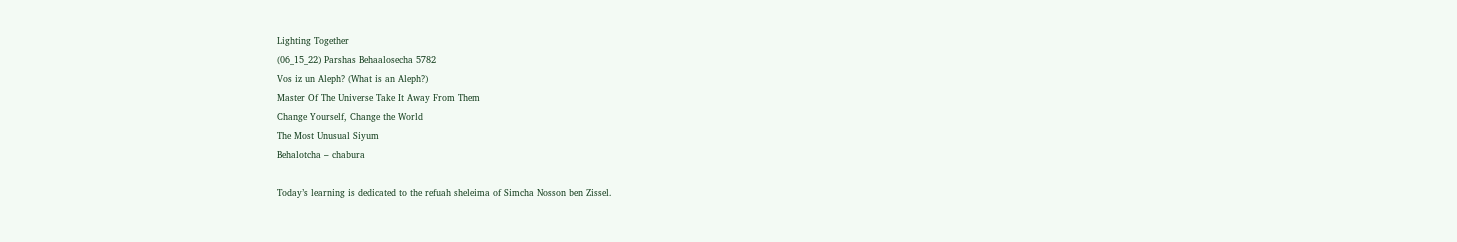Lighting Together
(06_15_22) Parshas Behaalosecha 5782
Vos iz un Aleph? (What is an Aleph?)
Master Of The Universe Take It Away From Them
Change Yourself, Change the World
The Most Unusual Siyum
Behalotcha – chabura

Today’s learning is dedicated to the refuah sheleima of Simcha Nosson ben Zissel.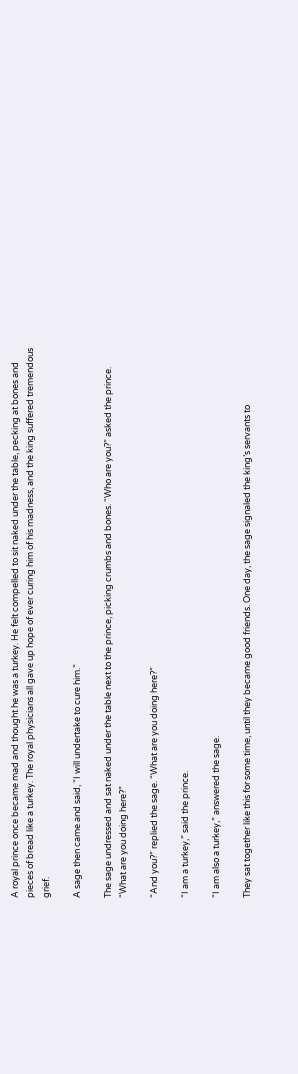A royal prince once became mad and thought he was a turkey. He felt compelled to sit naked under the table, pecking at bones and pieces of bread like a turkey. The royal physicians all gave up hope of ever curing him of his madness, and the king suffered tremendous grief.

A sage then came and said, “I will undertake to cure him.”

The sage undressed and sat naked under the table next to the prince, picking crumbs and bones. “Who are you?” asked the prince. “What are you doing here?”

“And you?” replied the sage. “What are you doing here?”

“I am a turkey,” said the prince.

“I am also a turkey,” answered the sage.

They sat together like this for some time, until they became good friends. One day, the sage signaled the king’s servants to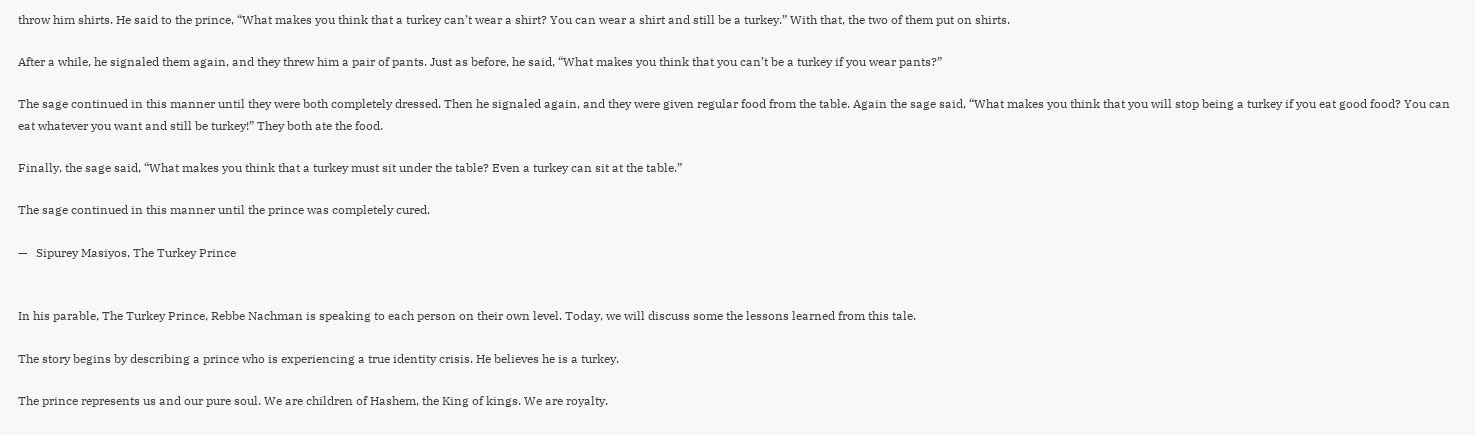throw him shirts. He said to the prince, “What makes you think that a turkey can’t wear a shirt? You can wear a shirt and still be a turkey.” With that, the two of them put on shirts.

After a while, he signaled them again, and they threw him a pair of pants. Just as before, he said, “What makes you think that you can’t be a turkey if you wear pants?”

The sage continued in this manner until they were both completely dressed. Then he signaled again, and they were given regular food from the table. Again the sage said, “What makes you think that you will stop being a turkey if you eat good food? You can eat whatever you want and still be turkey!” They both ate the food.

Finally, the sage said, “What makes you think that a turkey must sit under the table? Even a turkey can sit at the table.”

The sage continued in this manner until the prince was completely cured.

—   Sipurey Masiyos, The Turkey Prince


In his parable, The Turkey Prince, Rebbe Nachman is speaking to each person on their own level. Today, we will discuss some the lessons learned from this tale.

The story begins by describing a prince who is experiencing a true identity crisis. He believes he is a turkey.

The prince represents us and our pure soul. We are children of Hashem, the King of kings. We are royalty.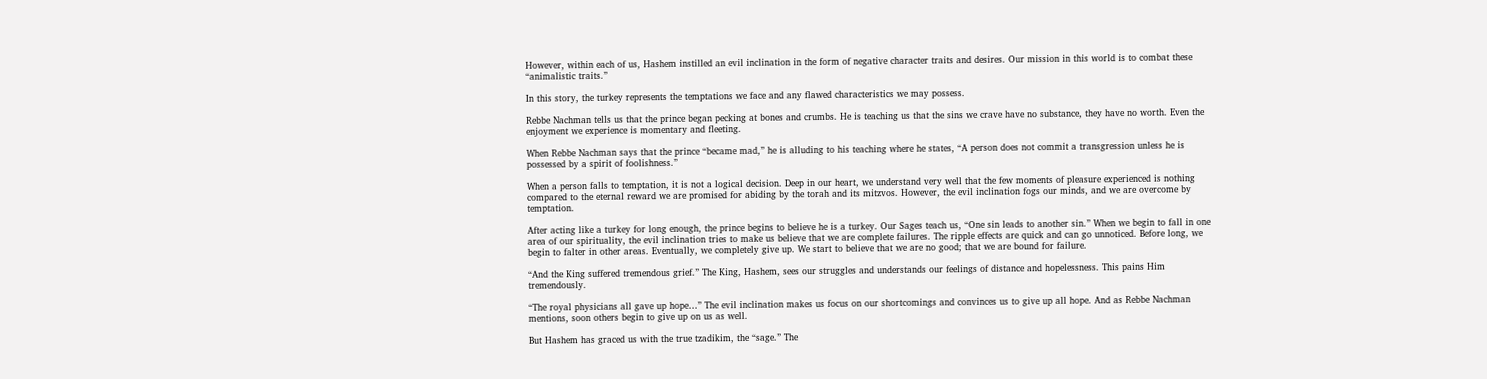However, within each of us, Hashem instilled an evil inclination in the form of negative character traits and desires. Our mission in this world is to combat these “animalistic traits.”

In this story, the turkey represents the temptations we face and any flawed characteristics we may possess.

Rebbe Nachman tells us that the prince began pecking at bones and crumbs. He is teaching us that the sins we crave have no substance, they have no worth. Even the enjoyment we experience is momentary and fleeting.

When Rebbe Nachman says that the prince “became mad,” he is alluding to his teaching where he states, “A person does not commit a transgression unless he is possessed by a spirit of foolishness.”

When a person falls to temptation, it is not a logical decision. Deep in our heart, we understand very well that the few moments of pleasure experienced is nothing compared to the eternal reward we are promised for abiding by the torah and its mitzvos. However, the evil inclination fogs our minds, and we are overcome by temptation.

After acting like a turkey for long enough, the prince begins to believe he is a turkey. Our Sages teach us, “One sin leads to another sin.” When we begin to fall in one area of our spirituality, the evil inclination tries to make us believe that we are complete failures. The ripple effects are quick and can go unnoticed. Before long, we begin to falter in other areas. Eventually, we completely give up. We start to believe that we are no good; that we are bound for failure.

“And the King suffered tremendous grief.” The King, Hashem, sees our struggles and understands our feelings of distance and hopelessness. This pains Him tremendously.

“The royal physicians all gave up hope…” The evil inclination makes us focus on our shortcomings and convinces us to give up all hope. And as Rebbe Nachman mentions, soon others begin to give up on us as well.

But Hashem has graced us with the true tzadikim, the “sage.” The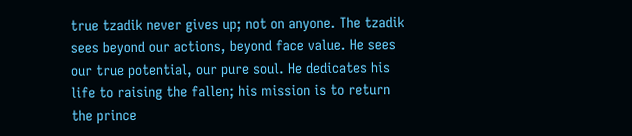true tzadik never gives up; not on anyone. The tzadik sees beyond our actions, beyond face value. He sees our true potential, our pure soul. He dedicates his life to raising the fallen; his mission is to return the prince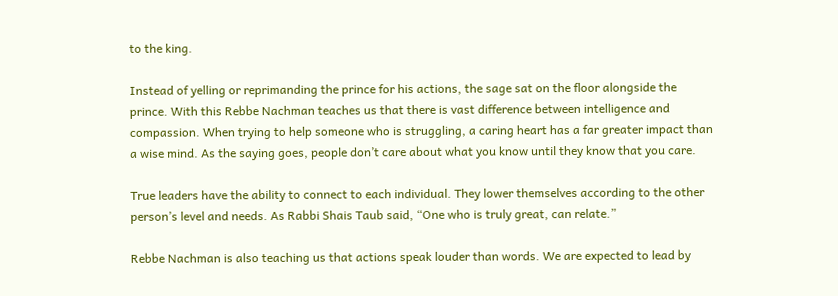to the king.

Instead of yelling or reprimanding the prince for his actions, the sage sat on the floor alongside the prince. With this Rebbe Nachman teaches us that there is vast difference between intelligence and compassion. When trying to help someone who is struggling, a caring heart has a far greater impact than a wise mind. As the saying goes, people don’t care about what you know until they know that you care.

True leaders have the ability to connect to each individual. They lower themselves according to the other person’s level and needs. As Rabbi Shais Taub said, “One who is truly great, can relate.”

Rebbe Nachman is also teaching us that actions speak louder than words. We are expected to lead by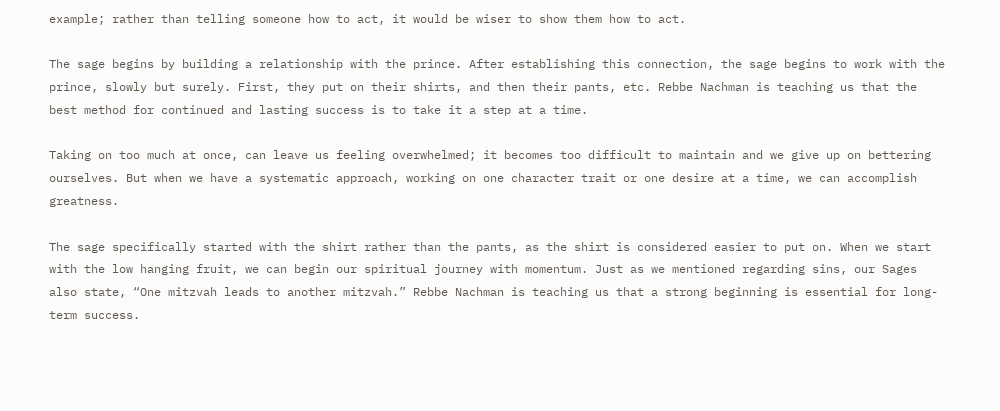example; rather than telling someone how to act, it would be wiser to show them how to act.

The sage begins by building a relationship with the prince. After establishing this connection, the sage begins to work with the prince, slowly but surely. First, they put on their shirts, and then their pants, etc. Rebbe Nachman is teaching us that the best method for continued and lasting success is to take it a step at a time.

Taking on too much at once, can leave us feeling overwhelmed; it becomes too difficult to maintain and we give up on bettering ourselves. But when we have a systematic approach, working on one character trait or one desire at a time, we can accomplish greatness.

The sage specifically started with the shirt rather than the pants, as the shirt is considered easier to put on. When we start with the low hanging fruit, we can begin our spiritual journey with momentum. Just as we mentioned regarding sins, our Sages also state, “One mitzvah leads to another mitzvah.” Rebbe Nachman is teaching us that a strong beginning is essential for long-term success.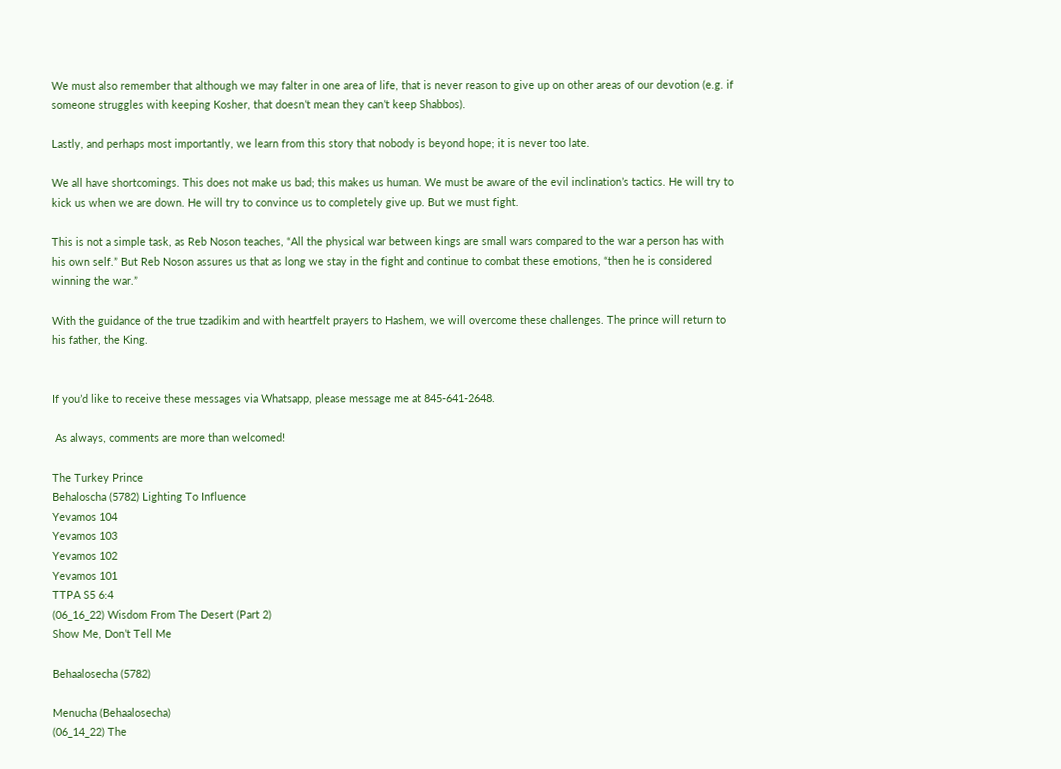We must also remember that although we may falter in one area of life, that is never reason to give up on other areas of our devotion (e.g. if someone struggles with keeping Kosher, that doesn’t mean they can’t keep Shabbos).

Lastly, and perhaps most importantly, we learn from this story that nobody is beyond hope; it is never too late.

We all have shortcomings. This does not make us bad; this makes us human. We must be aware of the evil inclination’s tactics. He will try to kick us when we are down. He will try to convince us to completely give up. But we must fight.

This is not a simple task, as Reb Noson teaches, “All the physical war between kings are small wars compared to the war a person has with his own self.” But Reb Noson assures us that as long we stay in the fight and continue to combat these emotions, “then he is considered winning the war.”

With the guidance of the true tzadikim and with heartfelt prayers to Hashem, we will overcome these challenges. The prince will return to his father, the King.


If you’d like to receive these messages via Whatsapp, please message me at 845-641-2648.

 As always, comments are more than welcomed!

The Turkey Prince
Behaloscha (5782) Lighting To Influence
Yevamos 104
Yevamos 103
Yevamos 102
Yevamos 101
TTPA S5 6:4
(06_16_22) Wisdom From The Desert (Part 2)
Show Me, Don’t Tell Me

Behaalosecha (5782)

Menucha (Behaalosecha)
(06_14_22) The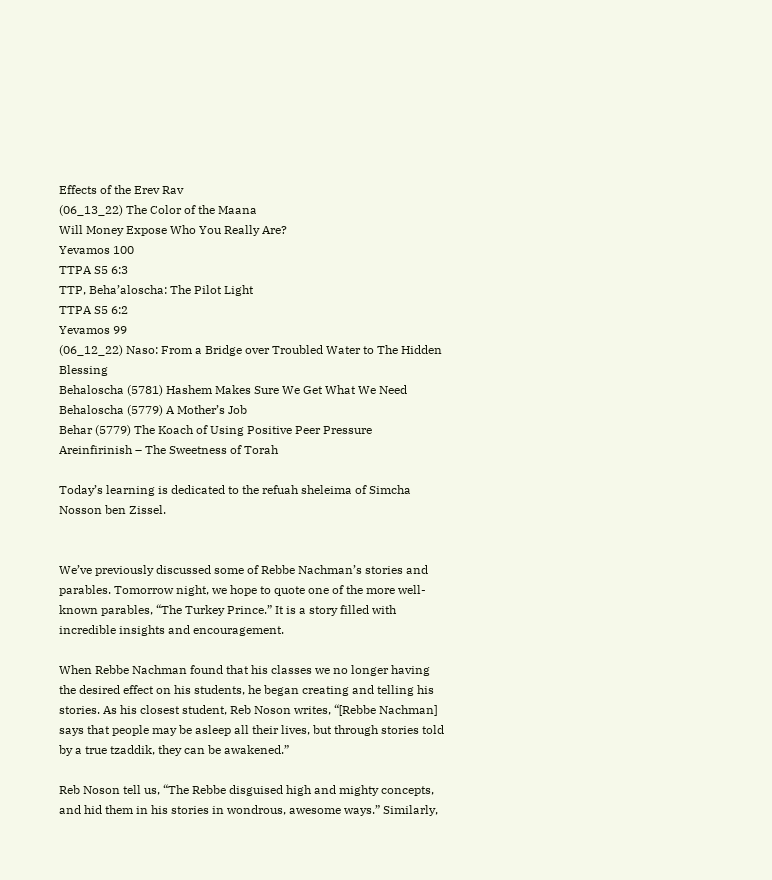Effects of the Erev Rav
(06_13_22) The Color of the Maana
Will Money Expose Who You Really Are?
Yevamos 100
TTPA S5 6:3
TTP, Beha’aloscha: The Pilot Light
TTPA S5 6:2
Yevamos 99
(06_12_22) Naso: From a Bridge over Troubled Water to The Hidden Blessing
Behaloscha (5781) Hashem Makes Sure We Get What We Need
Behaloscha (5779) A Mother’s Job
Behar (5779) The Koach of Using Positive Peer Pressure
Areinfirinish – The Sweetness of Torah

Today’s learning is dedicated to the refuah sheleima of Simcha Nosson ben Zissel.


We’ve previously discussed some of Rebbe Nachman’s stories and parables. Tomorrow night, we hope to quote one of the more well-known parables, “The Turkey Prince.” It is a story filled with incredible insights and encouragement.

When Rebbe Nachman found that his classes we no longer having the desired effect on his students, he began creating and telling his stories. As his closest student, Reb Noson writes, “[Rebbe Nachman] says that people may be asleep all their lives, but through stories told by a true tzaddik, they can be awakened.”

Reb Noson tell us, “The Rebbe disguised high and mighty concepts, and hid them in his stories in wondrous, awesome ways.” Similarly,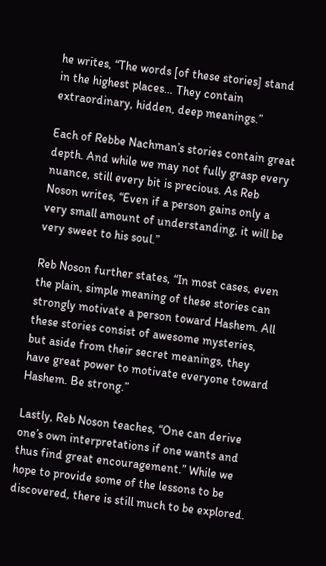he writes, “The words [of these stories] stand in the highest places… They contain extraordinary, hidden, deep meanings.”

Each of Rebbe Nachman’s stories contain great depth. And while we may not fully grasp every nuance, still every bit is precious. As Reb Noson writes, “Even if a person gains only a very small amount of understanding, it will be very sweet to his soul.”

Reb Noson further states, “In most cases, even the plain, simple meaning of these stories can strongly motivate a person toward Hashem. All these stories consist of awesome mysteries, but aside from their secret meanings, they have great power to motivate everyone toward Hashem. Be strong.”

Lastly, Reb Noson teaches, “One can derive one’s own interpretations if one wants and thus find great encouragement.” While we hope to provide some of the lessons to be discovered, there is still much to be explored.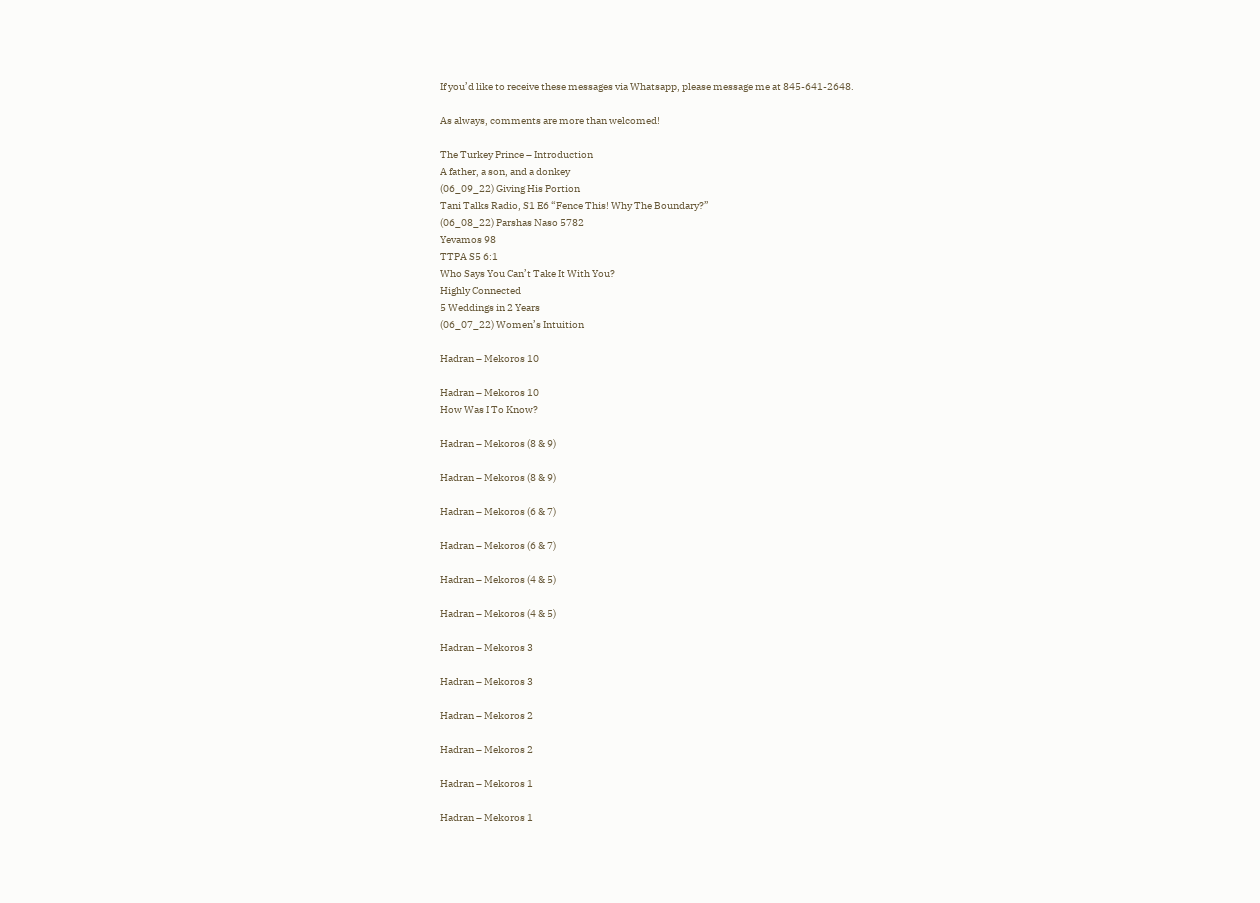If you’d like to receive these messages via Whatsapp, please message me at 845-641-2648.

As always, comments are more than welcomed!

The Turkey Prince – Introduction
A father, a son, and a donkey
(06_09_22) Giving His Portion
Tani Talks Radio, S1 E6 “Fence This! Why The Boundary?”
(06_08_22) Parshas Naso 5782
Yevamos 98
TTPA S5 6:1
Who Says You Can’t Take It With You?
Highly Connected
5 Weddings in 2 Years
(06_07_22) Women’s Intuition

Hadran – Mekoros 10

Hadran – Mekoros 10
How Was I To Know?

Hadran – Mekoros (8 & 9)

Hadran – Mekoros (8 & 9)

Hadran – Mekoros (6 & 7)

Hadran – Mekoros (6 & 7)

Hadran – Mekoros (4 & 5)

Hadran – Mekoros (4 & 5)

Hadran – Mekoros 3

Hadran – Mekoros 3

Hadran – Mekoros 2

Hadran – Mekoros 2

Hadran – Mekoros 1

Hadran – Mekoros 1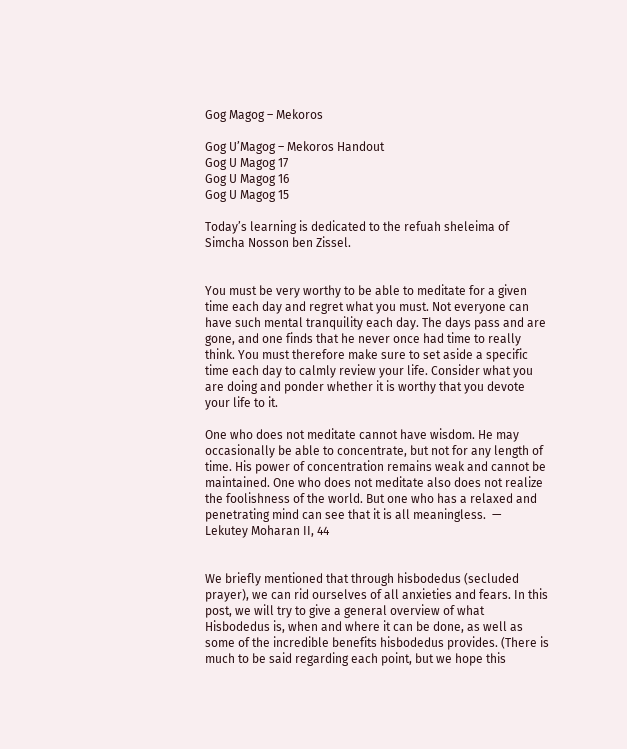Gog Magog – Mekoros

Gog U’Magog – Mekoros Handout
Gog U Magog 17
Gog U Magog 16
Gog U Magog 15

Today’s learning is dedicated to the refuah sheleima of Simcha Nosson ben Zissel.


You must be very worthy to be able to meditate for a given time each day and regret what you must. Not everyone can have such mental tranquility each day. The days pass and are gone, and one finds that he never once had time to really think. You must therefore make sure to set aside a specific time each day to calmly review your life. Consider what you are doing and ponder whether it is worthy that you devote your life to it.

One who does not meditate cannot have wisdom. He may occasionally be able to concentrate, but not for any length of time. His power of concentration remains weak and cannot be maintained. One who does not meditate also does not realize the foolishness of the world. But one who has a relaxed and penetrating mind can see that it is all meaningless.  —   Lekutey Moharan II, 44


We briefly mentioned that through hisbodedus (secluded prayer), we can rid ourselves of all anxieties and fears. In this post, we will try to give a general overview of what Hisbodedus is, when and where it can be done, as well as some of the incredible benefits hisbodedus provides. (There is much to be said regarding each point, but we hope this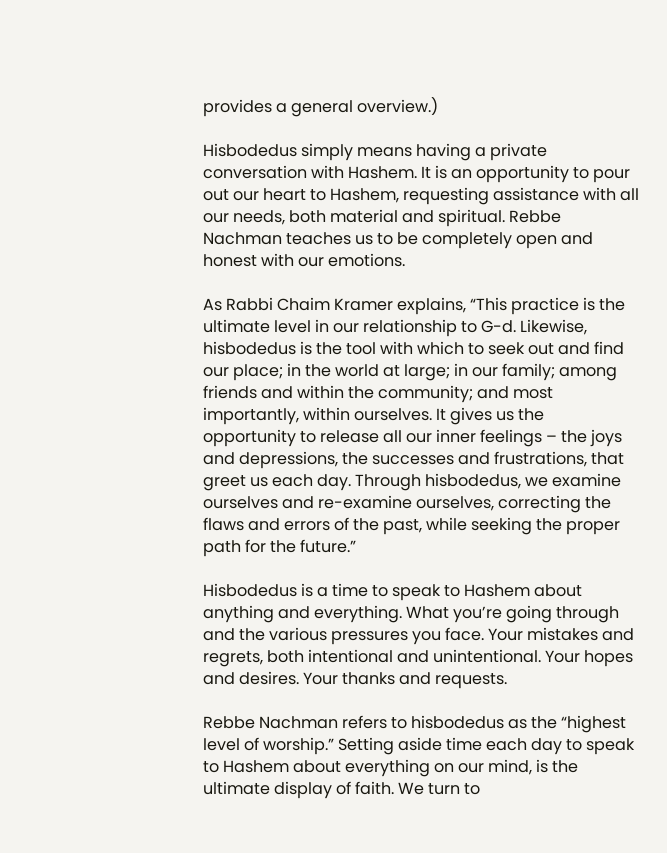provides a general overview.)

Hisbodedus simply means having a private conversation with Hashem. It is an opportunity to pour out our heart to Hashem, requesting assistance with all our needs, both material and spiritual. Rebbe Nachman teaches us to be completely open and honest with our emotions.

As Rabbi Chaim Kramer explains, “This practice is the ultimate level in our relationship to G-d. Likewise, hisbodedus is the tool with which to seek out and find our place; in the world at large; in our family; among friends and within the community; and most importantly, within ourselves. It gives us the opportunity to release all our inner feelings – the joys and depressions, the successes and frustrations, that greet us each day. Through hisbodedus, we examine ourselves and re-examine ourselves, correcting the flaws and errors of the past, while seeking the proper path for the future.”

Hisbodedus is a time to speak to Hashem about anything and everything. What you’re going through and the various pressures you face. Your mistakes and regrets, both intentional and unintentional. Your hopes and desires. Your thanks and requests.

Rebbe Nachman refers to hisbodedus as the “highest level of worship.” Setting aside time each day to speak to Hashem about everything on our mind, is the ultimate display of faith. We turn to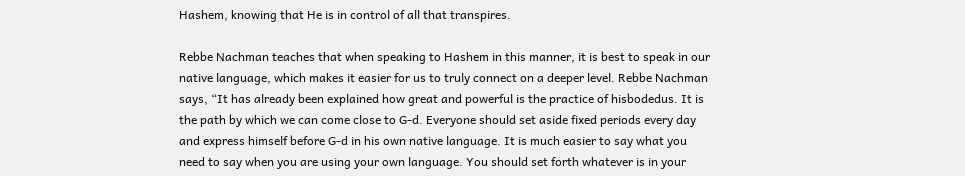Hashem, knowing that He is in control of all that transpires.

Rebbe Nachman teaches that when speaking to Hashem in this manner, it is best to speak in our native language, which makes it easier for us to truly connect on a deeper level. Rebbe Nachman says, “It has already been explained how great and powerful is the practice of hisbodedus. It is the path by which we can come close to G-d. Everyone should set aside fixed periods every day and express himself before G-d in his own native language. It is much easier to say what you need to say when you are using your own language. You should set forth whatever is in your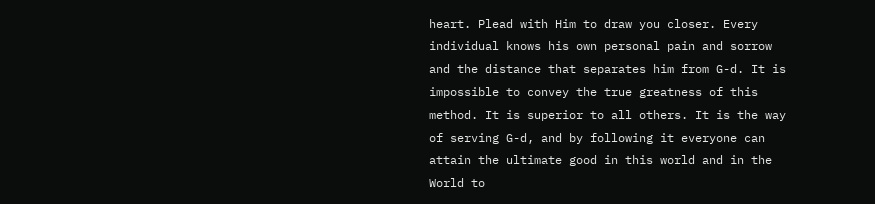heart. Plead with Him to draw you closer. Every individual knows his own personal pain and sorrow and the distance that separates him from G-d. It is impossible to convey the true greatness of this method. It is superior to all others. It is the way of serving G-d, and by following it everyone can attain the ultimate good in this world and in the World to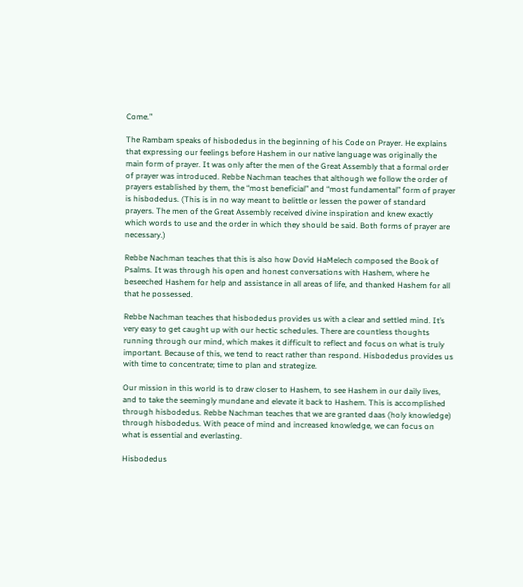Come.”

The Rambam speaks of hisbodedus in the beginning of his Code on Prayer. He explains that expressing our feelings before Hashem in our native language was originally the main form of prayer. It was only after the men of the Great Assembly that a formal order of prayer was introduced. Rebbe Nachman teaches that although we follow the order of prayers established by them, the “most beneficial” and “most fundamental” form of prayer is hisbodedus. (This is in no way meant to belittle or lessen the power of standard prayers. The men of the Great Assembly received divine inspiration and knew exactly which words to use and the order in which they should be said. Both forms of prayer are necessary.)

Rebbe Nachman teaches that this is also how Dovid HaMelech composed the Book of Psalms. It was through his open and honest conversations with Hashem, where he beseeched Hashem for help and assistance in all areas of life, and thanked Hashem for all that he possessed.

Rebbe Nachman teaches that hisbodedus provides us with a clear and settled mind. It’s very easy to get caught up with our hectic schedules. There are countless thoughts running through our mind, which makes it difficult to reflect and focus on what is truly important. Because of this, we tend to react rather than respond. Hisbodedus provides us with time to concentrate; time to plan and strategize.

Our mission in this world is to draw closer to Hashem, to see Hashem in our daily lives, and to take the seemingly mundane and elevate it back to Hashem. This is accomplished through hisbodedus. Rebbe Nachman teaches that we are granted daas (holy knowledge) through hisbodedus. With peace of mind and increased knowledge, we can focus on what is essential and everlasting.

Hisbodedus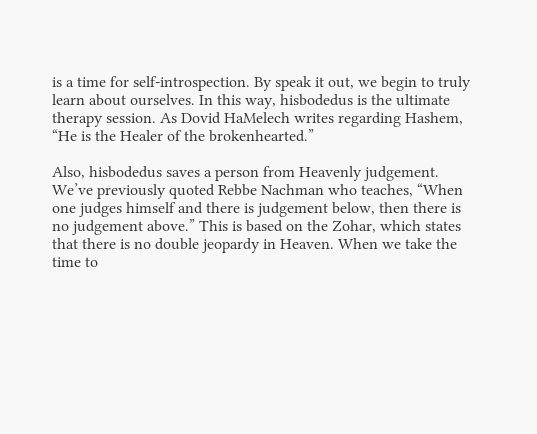is a time for self-introspection. By speak it out, we begin to truly learn about ourselves. In this way, hisbodedus is the ultimate therapy session. As Dovid HaMelech writes regarding Hashem, “He is the Healer of the brokenhearted.”

Also, hisbodedus saves a person from Heavenly judgement. We’ve previously quoted Rebbe Nachman who teaches, “When one judges himself and there is judgement below, then there is no judgement above.” This is based on the Zohar, which states that there is no double jeopardy in Heaven. When we take the time to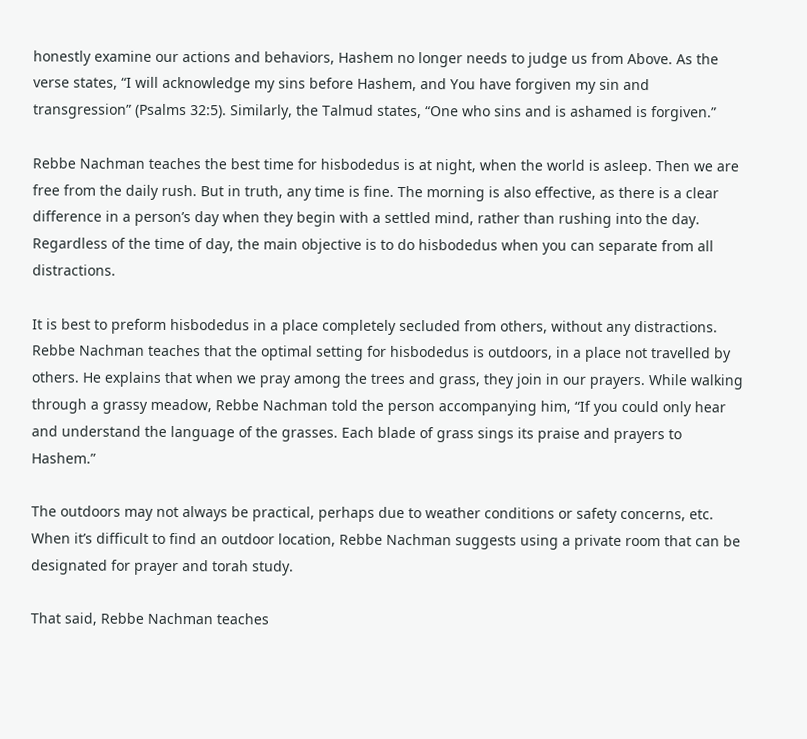honestly examine our actions and behaviors, Hashem no longer needs to judge us from Above. As the verse states, “I will acknowledge my sins before Hashem, and You have forgiven my sin and transgression” (Psalms 32:5). Similarly, the Talmud states, “One who sins and is ashamed is forgiven.”

Rebbe Nachman teaches the best time for hisbodedus is at night, when the world is asleep. Then we are free from the daily rush. But in truth, any time is fine. The morning is also effective, as there is a clear difference in a person’s day when they begin with a settled mind, rather than rushing into the day. Regardless of the time of day, the main objective is to do hisbodedus when you can separate from all distractions.

It is best to preform hisbodedus in a place completely secluded from others, without any distractions. Rebbe Nachman teaches that the optimal setting for hisbodedus is outdoors, in a place not travelled by others. He explains that when we pray among the trees and grass, they join in our prayers. While walking through a grassy meadow, Rebbe Nachman told the person accompanying him, “If you could only hear and understand the language of the grasses. Each blade of grass sings its praise and prayers to Hashem.”

The outdoors may not always be practical, perhaps due to weather conditions or safety concerns, etc. When it’s difficult to find an outdoor location, Rebbe Nachman suggests using a private room that can be designated for prayer and torah study.

That said, Rebbe Nachman teaches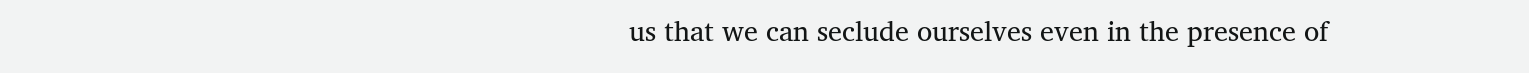us that we can seclude ourselves even in the presence of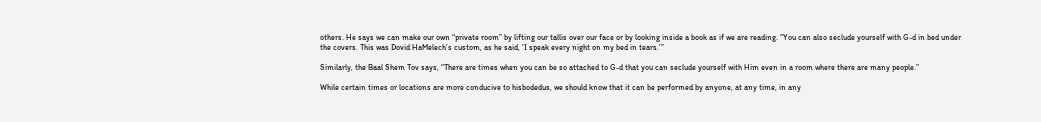others. He says we can make our own “private room” by lifting our tallis over our face or by looking inside a book as if we are reading. “You can also seclude yourself with G-d in bed under the covers. This was Dovid HaMelech’s custom, as he said, ‘I speak every night on my bed in tears.’”

Similarly, the Baal Shem Tov says, “There are times when you can be so attached to G-d that you can seclude yourself with Him even in a room where there are many people.”

While certain times or locations are more conducive to hisbodedus, we should know that it can be performed by anyone, at any time, in any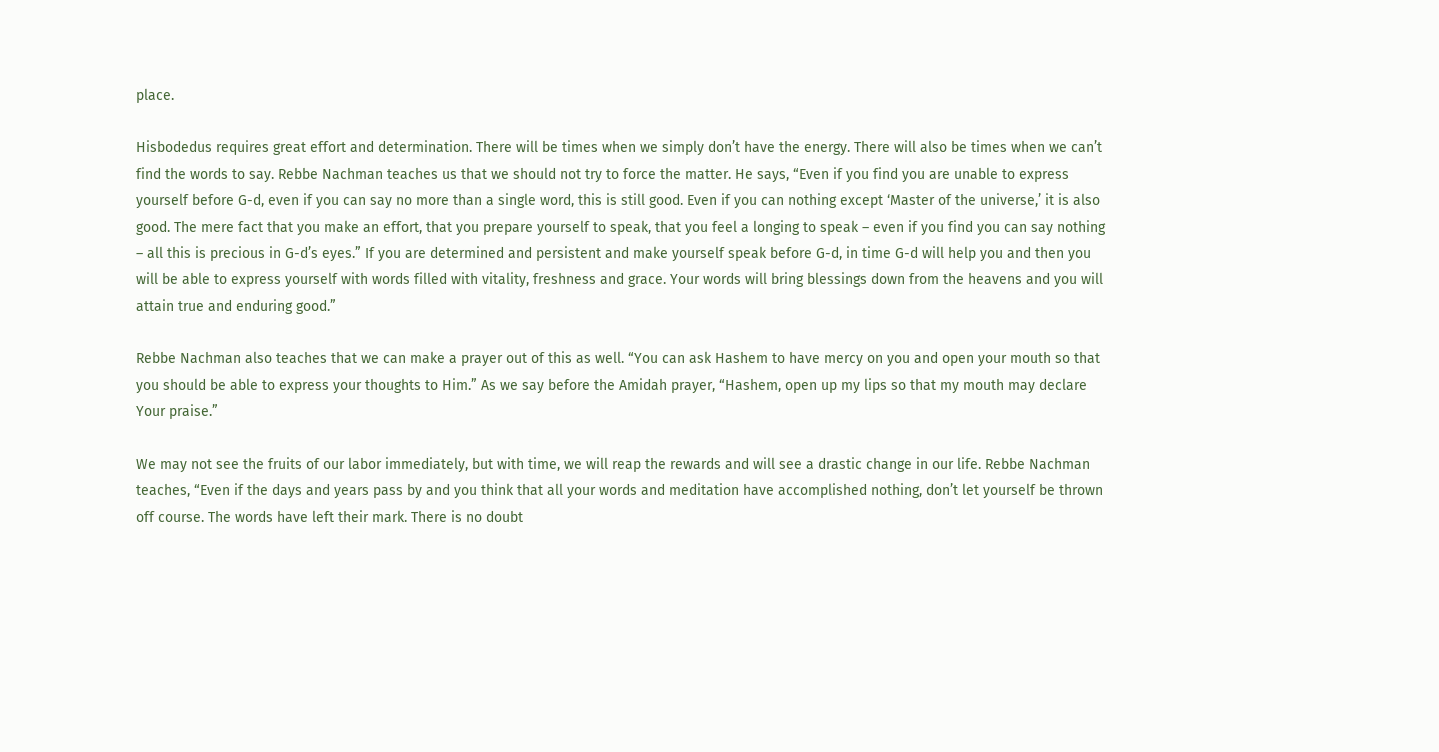place.

Hisbodedus requires great effort and determination. There will be times when we simply don’t have the energy. There will also be times when we can’t find the words to say. Rebbe Nachman teaches us that we should not try to force the matter. He says, “Even if you find you are unable to express yourself before G-d, even if you can say no more than a single word, this is still good. Even if you can nothing except ‘Master of the universe,’ it is also good. The mere fact that you make an effort, that you prepare yourself to speak, that you feel a longing to speak – even if you find you can say nothing – all this is precious in G-d’s eyes.” If you are determined and persistent and make yourself speak before G-d, in time G-d will help you and then you will be able to express yourself with words filled with vitality, freshness and grace. Your words will bring blessings down from the heavens and you will attain true and enduring good.”

Rebbe Nachman also teaches that we can make a prayer out of this as well. “You can ask Hashem to have mercy on you and open your mouth so that you should be able to express your thoughts to Him.” As we say before the Amidah prayer, “Hashem, open up my lips so that my mouth may declare Your praise.”

We may not see the fruits of our labor immediately, but with time, we will reap the rewards and will see a drastic change in our life. Rebbe Nachman teaches, “Even if the days and years pass by and you think that all your words and meditation have accomplished nothing, don’t let yourself be thrown off course. The words have left their mark. There is no doubt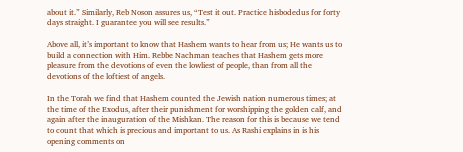about it.” Similarly, Reb Noson assures us, “Test it out. Practice hisbodedus for forty days straight. I guarantee you will see results.”

Above all, it’s important to know that Hashem wants to hear from us; He wants us to build a connection with Him. Rebbe Nachman teaches that Hashem gets more pleasure from the devotions of even the lowliest of people, than from all the devotions of the loftiest of angels.

In the Torah we find that Hashem counted the Jewish nation numerous times; at the time of the Exodus, after their punishment for worshipping the golden calf, and again after the inauguration of the Mishkan. The reason for this is because we tend to count that which is precious and important to us. As Rashi explains in is his opening comments on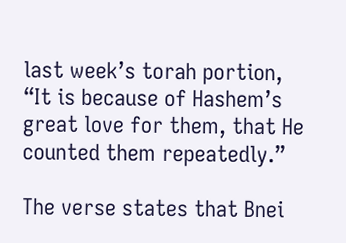last week’s torah portion, “It is because of Hashem’s great love for them, that He counted them repeatedly.”

The verse states that Bnei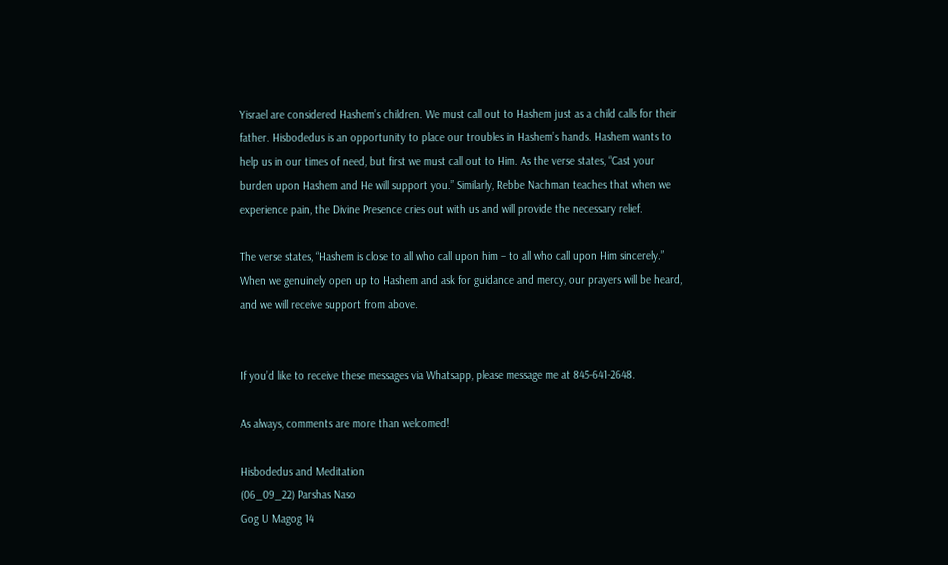Yisrael are considered Hashem’s children. We must call out to Hashem just as a child calls for their father. Hisbodedus is an opportunity to place our troubles in Hashem’s hands. Hashem wants to help us in our times of need, but first we must call out to Him. As the verse states, “Cast your burden upon Hashem and He will support you.” Similarly, Rebbe Nachman teaches that when we experience pain, the Divine Presence cries out with us and will provide the necessary relief.

The verse states, “Hashem is close to all who call upon him – to all who call upon Him sincerely.” When we genuinely open up to Hashem and ask for guidance and mercy, our prayers will be heard, and we will receive support from above.


If you’d like to receive these messages via Whatsapp, please message me at 845-641-2648.

As always, comments are more than welcomed!

Hisbodedus and Meditation
(06_09_22) Parshas Naso
Gog U Magog 14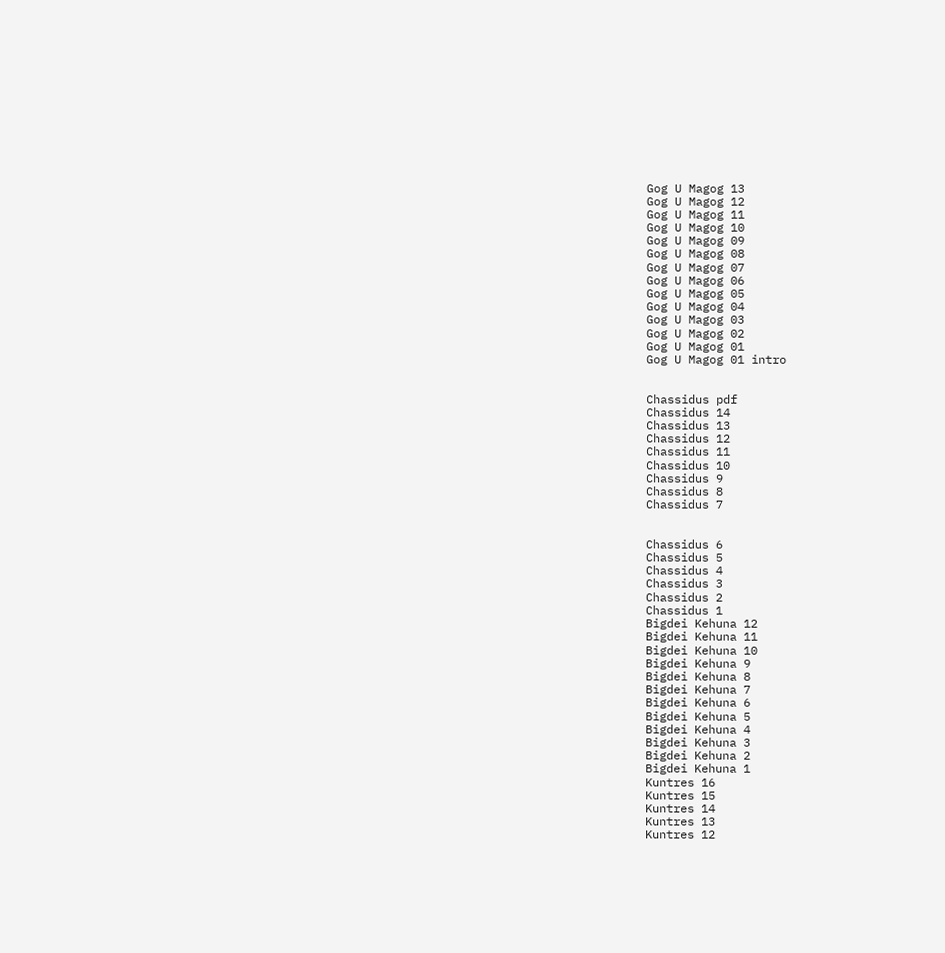Gog U Magog 13
Gog U Magog 12
Gog U Magog 11
Gog U Magog 10
Gog U Magog 09
Gog U Magog 08
Gog U Magog 07
Gog U Magog 06
Gog U Magog 05
Gog U Magog 04
Gog U Magog 03
Gog U Magog 02
Gog U Magog 01
Gog U Magog 01 intro


Chassidus pdf
Chassidus 14
Chassidus 13
Chassidus 12
Chassidus 11
Chassidus 10
Chassidus 9
Chassidus 8
Chassidus 7


Chassidus 6
Chassidus 5
Chassidus 4
Chassidus 3
Chassidus 2
Chassidus 1
Bigdei Kehuna 12
Bigdei Kehuna 11
Bigdei Kehuna 10
Bigdei Kehuna 9
Bigdei Kehuna 8
Bigdei Kehuna 7
Bigdei Kehuna 6
Bigdei Kehuna 5
Bigdei Kehuna 4
Bigdei Kehuna 3
Bigdei Kehuna 2
Bigdei Kehuna 1
Kuntres 16
Kuntres 15
Kuntres 14
Kuntres 13
Kuntres 12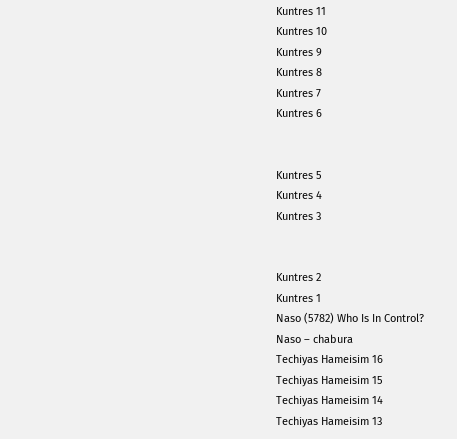Kuntres 11
Kuntres 10
Kuntres 9
Kuntres 8
Kuntres 7
Kuntres 6


Kuntres 5
Kuntres 4
Kuntres 3


Kuntres 2
Kuntres 1
Naso (5782) Who Is In Control?
Naso – chabura
Techiyas Hameisim 16
Techiyas Hameisim 15
Techiyas Hameisim 14
Techiyas Hameisim 13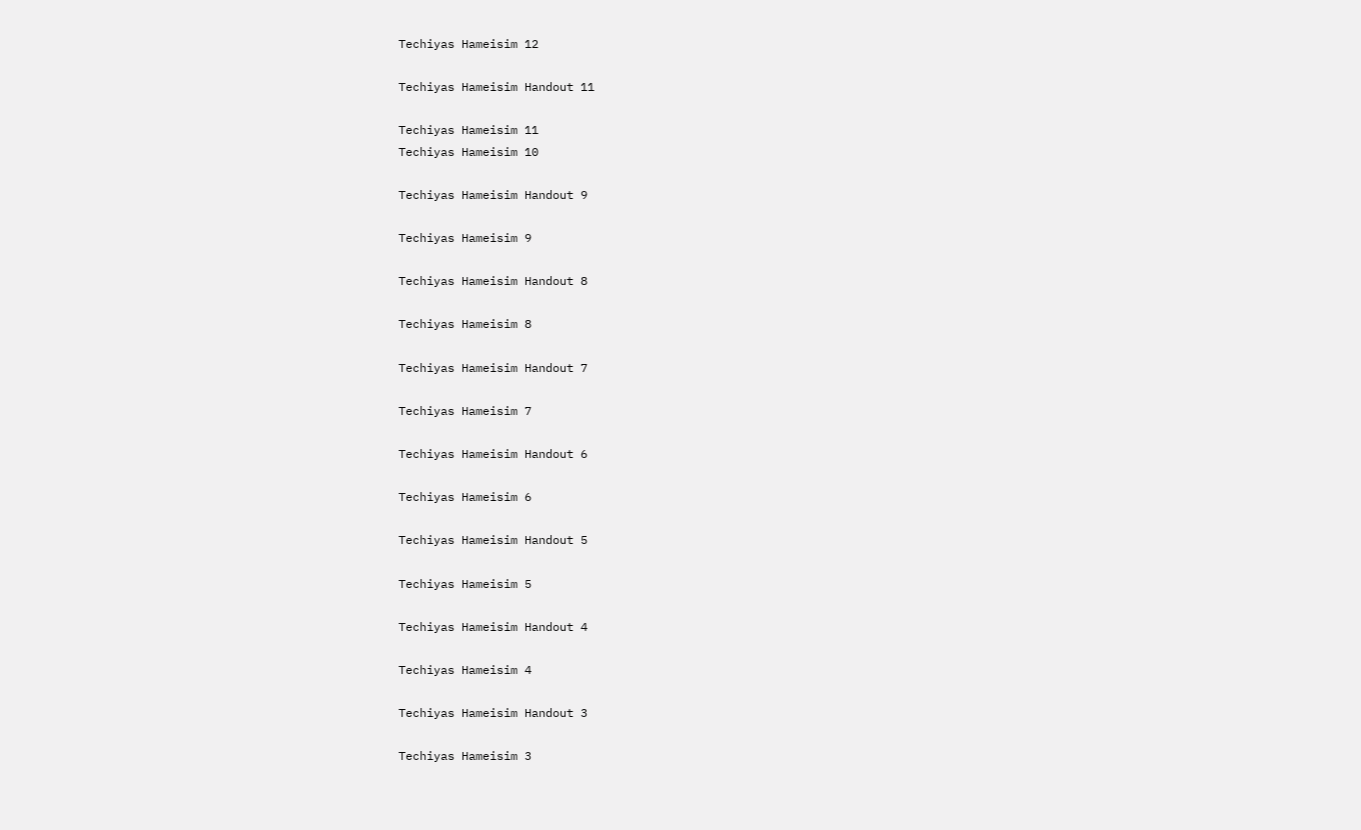Techiyas Hameisim 12

Techiyas Hameisim Handout 11

Techiyas Hameisim 11
Techiyas Hameisim 10

Techiyas Hameisim Handout 9

Techiyas Hameisim 9

Techiyas Hameisim Handout 8

Techiyas Hameisim 8

Techiyas Hameisim Handout 7

Techiyas Hameisim 7

Techiyas Hameisim Handout 6

Techiyas Hameisim 6

Techiyas Hameisim Handout 5

Techiyas Hameisim 5

Techiyas Hameisim Handout 4

Techiyas Hameisim 4

Techiyas Hameisim Handout 3

Techiyas Hameisim 3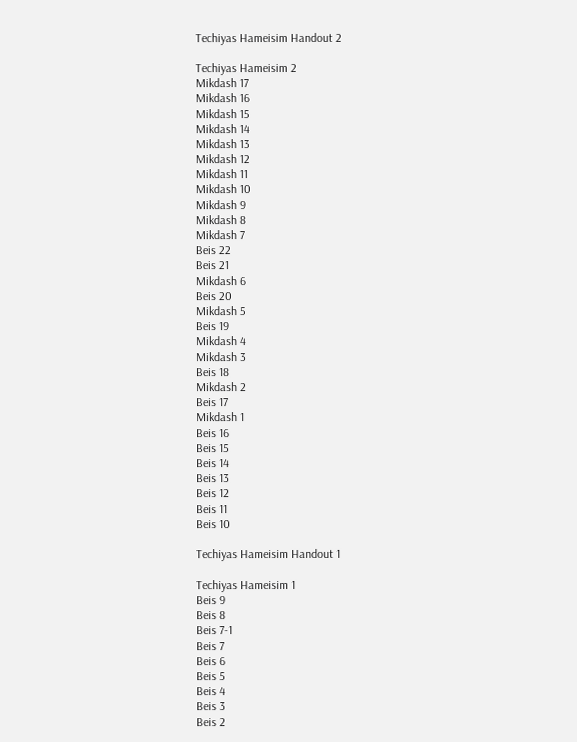Techiyas Hameisim Handout 2

Techiyas Hameisim 2
Mikdash 17
Mikdash 16
Mikdash 15
Mikdash 14
Mikdash 13
Mikdash 12
Mikdash 11
Mikdash 10
Mikdash 9
Mikdash 8
Mikdash 7
Beis 22
Beis 21
Mikdash 6
Beis 20
Mikdash 5
Beis 19
Mikdash 4
Mikdash 3
Beis 18
Mikdash 2
Beis 17
Mikdash 1
Beis 16
Beis 15
Beis 14
Beis 13
Beis 12
Beis 11
Beis 10

Techiyas Hameisim Handout 1

Techiyas Hameisim 1
Beis 9
Beis 8
Beis 7-1
Beis 7
Beis 6
Beis 5
Beis 4
Beis 3
Beis 2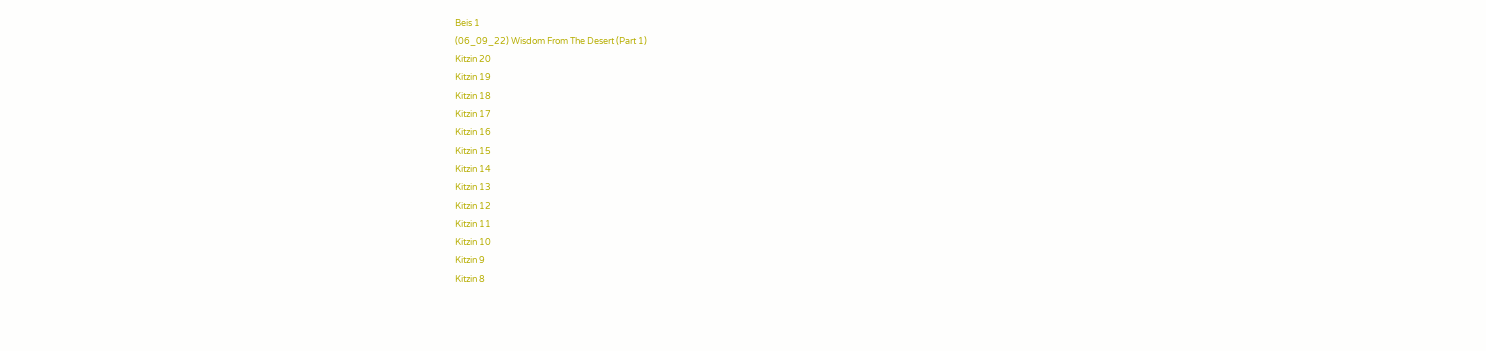Beis 1
(06_09_22) Wisdom From The Desert (Part 1)
Kitzin 20
Kitzin 19
Kitzin 18
Kitzin 17
Kitzin 16
Kitzin 15
Kitzin 14
Kitzin 13
Kitzin 12
Kitzin 11
Kitzin 10
Kitzin 9
Kitzin 8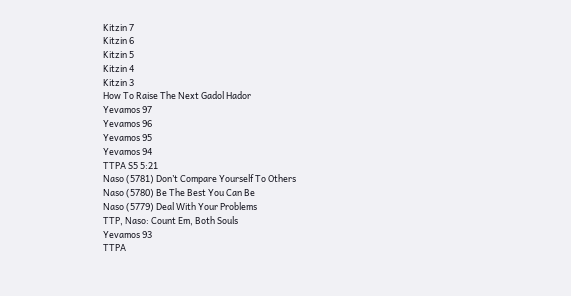Kitzin 7
Kitzin 6
Kitzin 5
Kitzin 4
Kitzin 3
How To Raise The Next Gadol Hador
Yevamos 97
Yevamos 96
Yevamos 95
Yevamos 94
TTPA S5 5:21
Naso (5781) Don’t Compare Yourself To Others
Naso (5780) Be The Best You Can Be
Naso (5779) Deal With Your Problems
TTP, Naso: Count Em, Both Souls
Yevamos 93
TTPA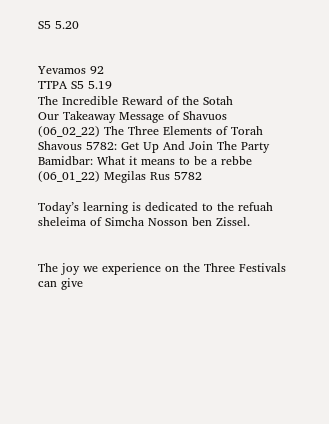S5 5.20


Yevamos 92
TTPA S5 5.19
The Incredible Reward of the Sotah
Our Takeaway Message of Shavuos
(06_02_22) The Three Elements of Torah
Shavous 5782: Get Up And Join The Party
Bamidbar: What it means to be a rebbe
(06_01_22) Megilas Rus 5782

Today’s learning is dedicated to the refuah sheleima of Simcha Nosson ben Zissel.


The joy we experience on the Three Festivals can give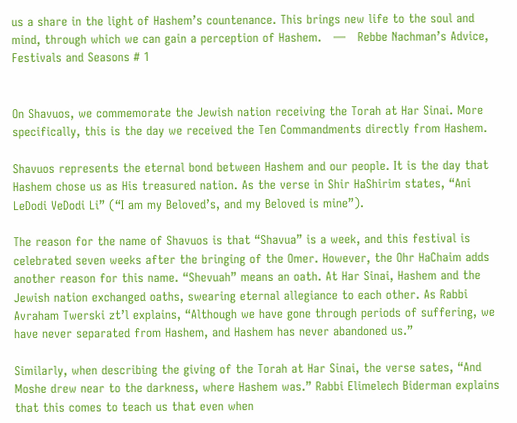us a share in the light of Hashem’s countenance. This brings new life to the soul and mind, through which we can gain a perception of Hashem.   —   Rebbe Nachman’s Advice, Festivals and Seasons # 1


On Shavuos, we commemorate the Jewish nation receiving the Torah at Har Sinai. More specifically, this is the day we received the Ten Commandments directly from Hashem.

Shavuos represents the eternal bond between Hashem and our people. It is the day that Hashem chose us as His treasured nation. As the verse in Shir HaShirim states, “Ani LeDodi VeDodi Li” (“I am my Beloved’s, and my Beloved is mine”).

The reason for the name of Shavuos is that “Shavua” is a week, and this festival is celebrated seven weeks after the bringing of the Omer. However, the Ohr HaChaim adds another reason for this name. “Shevuah” means an oath. At Har Sinai, Hashem and the Jewish nation exchanged oaths, swearing eternal allegiance to each other. As Rabbi Avraham Twerski zt’l explains, “Although we have gone through periods of suffering, we have never separated from Hashem, and Hashem has never abandoned us.”

Similarly, when describing the giving of the Torah at Har Sinai, the verse sates, “And Moshe drew near to the darkness, where Hashem was.” Rabbi Elimelech Biderman explains that this comes to teach us that even when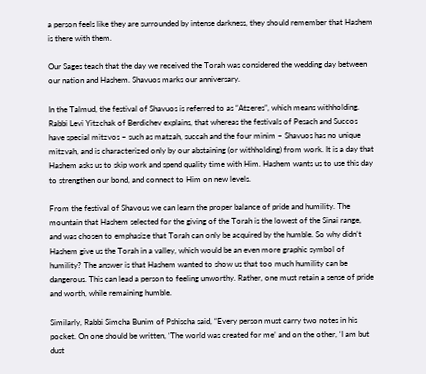a person feels like they are surrounded by intense darkness, they should remember that Hashem is there with them.

Our Sages teach that the day we received the Torah was considered the wedding day between our nation and Hashem. Shavuos marks our anniversary.

In the Talmud, the festival of Shavuos is referred to as “Atzeres”, which means withholding. Rabbi Levi Yitzchak of Berdichev explains, that whereas the festivals of Pesach and Succos have special mitzvos – such as matzah, succah and the four minim – Shavuos has no unique mitzvah, and is characterized only by our abstaining (or withholding) from work. It is a day that Hashem asks us to skip work and spend quality time with Him. Hashem wants us to use this day to strengthen our bond, and connect to Him on new levels.

From the festival of Shavous we can learn the proper balance of pride and humility. The mountain that Hashem selected for the giving of the Torah is the lowest of the Sinai range, and was chosen to emphasize that Torah can only be acquired by the humble. So why didn’t Hashem give us the Torah in a valley, which would be an even more graphic symbol of humility? The answer is that Hashem wanted to show us that too much humility can be dangerous. This can lead a person to feeling unworthy. Rather, one must retain a sense of pride and worth, while remaining humble.

Similarly, Rabbi Simcha Bunim of Pshischa said, “Every person must carry two notes in his pocket. On one should be written, ‘The world was created for me’ and on the other, ‘I am but dust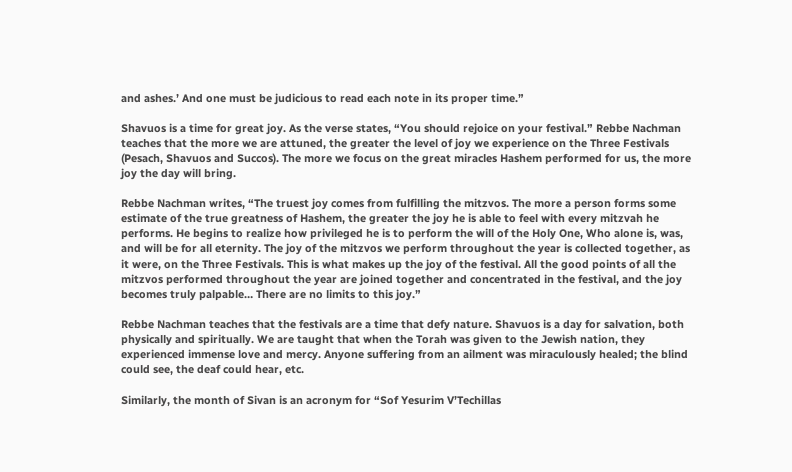and ashes.’ And one must be judicious to read each note in its proper time.”

Shavuos is a time for great joy. As the verse states, “You should rejoice on your festival.” Rebbe Nachman teaches that the more we are attuned, the greater the level of joy we experience on the Three Festivals (Pesach, Shavuos and Succos). The more we focus on the great miracles Hashem performed for us, the more joy the day will bring.

Rebbe Nachman writes, “The truest joy comes from fulfilling the mitzvos. The more a person forms some estimate of the true greatness of Hashem, the greater the joy he is able to feel with every mitzvah he performs. He begins to realize how privileged he is to perform the will of the Holy One, Who alone is, was, and will be for all eternity. The joy of the mitzvos we perform throughout the year is collected together, as it were, on the Three Festivals. This is what makes up the joy of the festival. All the good points of all the mitzvos performed throughout the year are joined together and concentrated in the festival, and the joy becomes truly palpable… There are no limits to this joy.”

Rebbe Nachman teaches that the festivals are a time that defy nature. Shavuos is a day for salvation, both physically and spiritually. We are taught that when the Torah was given to the Jewish nation, they experienced immense love and mercy. Anyone suffering from an ailment was miraculously healed; the blind could see, the deaf could hear, etc.

Similarly, the month of Sivan is an acronym for “Sof Yesurim V’Techillas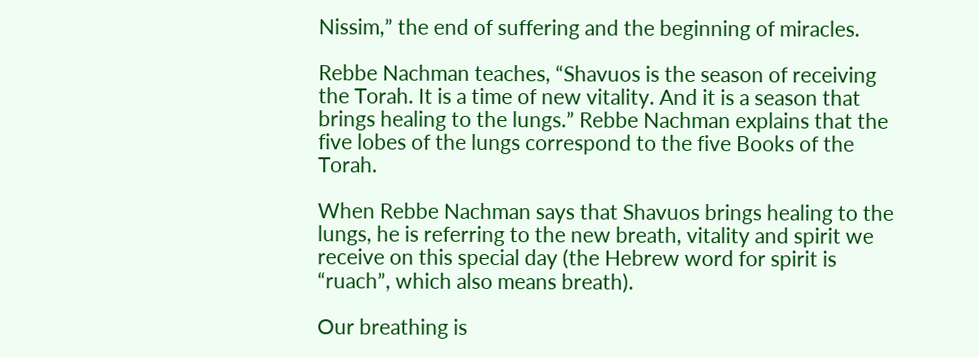Nissim,” the end of suffering and the beginning of miracles.

Rebbe Nachman teaches, “Shavuos is the season of receiving the Torah. It is a time of new vitality. And it is a season that brings healing to the lungs.” Rebbe Nachman explains that the five lobes of the lungs correspond to the five Books of the Torah.

When Rebbe Nachman says that Shavuos brings healing to the lungs, he is referring to the new breath, vitality and spirit we receive on this special day (the Hebrew word for spirit is “ruach”, which also means breath).

Our breathing is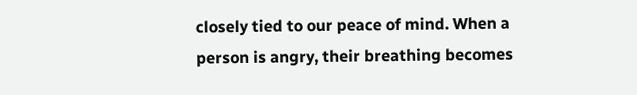closely tied to our peace of mind. When a person is angry, their breathing becomes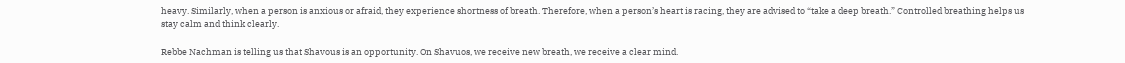heavy. Similarly, when a person is anxious or afraid, they experience shortness of breath. Therefore, when a person’s heart is racing, they are advised to “take a deep breath.” Controlled breathing helps us stay calm and think clearly.

Rebbe Nachman is telling us that Shavous is an opportunity. On Shavuos, we receive new breath, we receive a clear mind.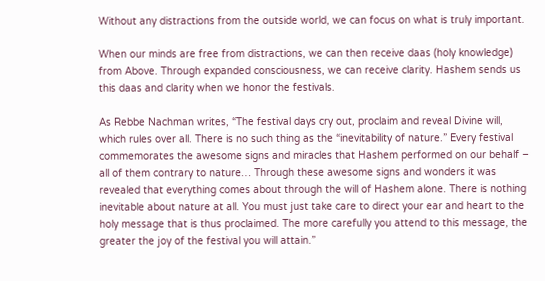Without any distractions from the outside world, we can focus on what is truly important.

When our minds are free from distractions, we can then receive daas (holy knowledge) from Above. Through expanded consciousness, we can receive clarity. Hashem sends us this daas and clarity when we honor the festivals.

As Rebbe Nachman writes, “The festival days cry out, proclaim and reveal Divine will, which rules over all. There is no such thing as the “inevitability of nature.” Every festival commemorates the awesome signs and miracles that Hashem performed on our behalf – all of them contrary to nature… Through these awesome signs and wonders it was revealed that everything comes about through the will of Hashem alone. There is nothing inevitable about nature at all. You must just take care to direct your ear and heart to the holy message that is thus proclaimed. The more carefully you attend to this message, the greater the joy of the festival you will attain.”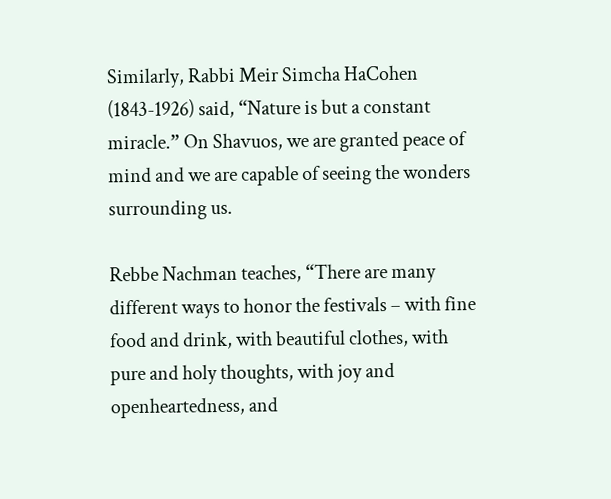Similarly, Rabbi Meir Simcha HaCohen (1843-1926) said, “Nature is but a constant miracle.” On Shavuos, we are granted peace of mind and we are capable of seeing the wonders surrounding us.

Rebbe Nachman teaches, “There are many different ways to honor the festivals – with fine food and drink, with beautiful clothes, with pure and holy thoughts, with joy and openheartedness, and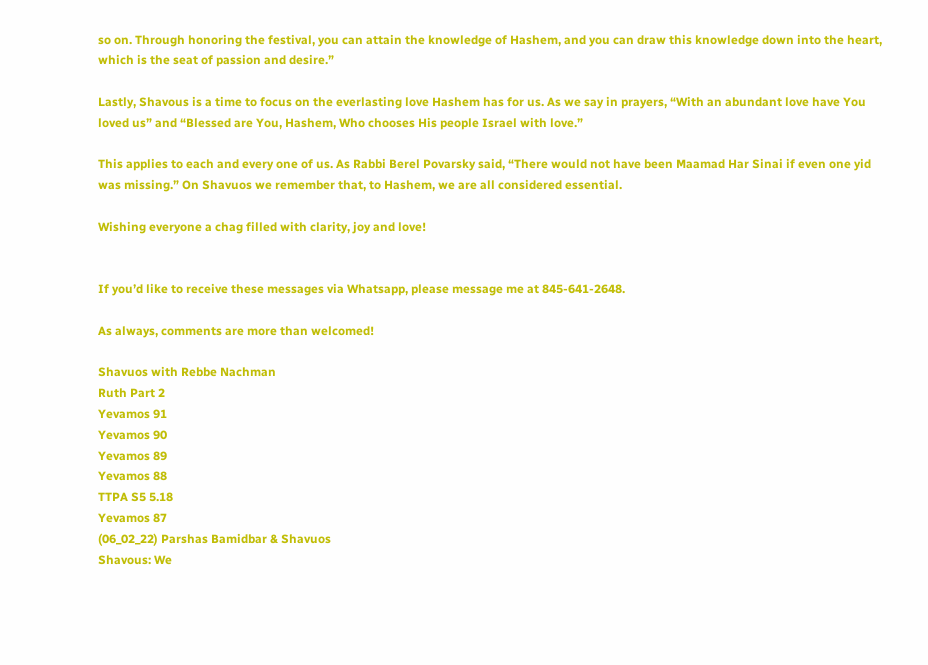so on. Through honoring the festival, you can attain the knowledge of Hashem, and you can draw this knowledge down into the heart, which is the seat of passion and desire.”

Lastly, Shavous is a time to focus on the everlasting love Hashem has for us. As we say in prayers, “With an abundant love have You loved us” and “Blessed are You, Hashem, Who chooses His people Israel with love.”

This applies to each and every one of us. As Rabbi Berel Povarsky said, “There would not have been Maamad Har Sinai if even one yid was missing.” On Shavuos we remember that, to Hashem, we are all considered essential.

Wishing everyone a chag filled with clarity, joy and love!


If you’d like to receive these messages via Whatsapp, please message me at 845-641-2648.

As always, comments are more than welcomed!

Shavuos with Rebbe Nachman
Ruth Part 2
Yevamos 91
Yevamos 90
Yevamos 89
Yevamos 88
TTPA S5 5.18
Yevamos 87
(06_02_22) Parshas Bamidbar & Shavuos
Shavous: We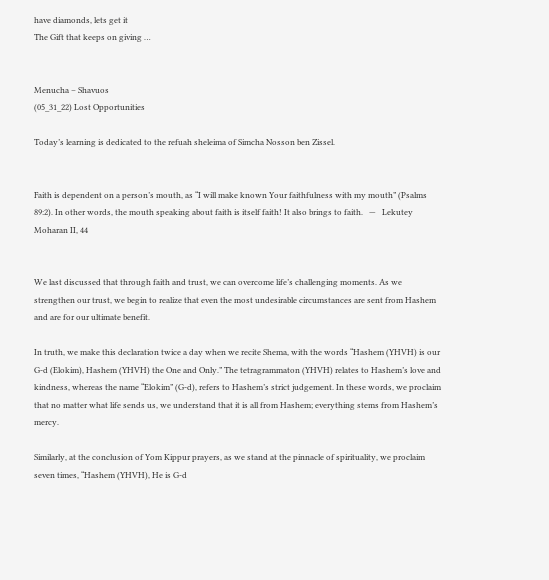have diamonds, lets get it
The Gift that keeps on giving …


Menucha – Shavuos
(05_31_22) Lost Opportunities

Today’s learning is dedicated to the refuah sheleima of Simcha Nosson ben Zissel.


Faith is dependent on a person’s mouth, as “I will make known Your faithfulness with my mouth” (Psalms 89:2). In other words, the mouth speaking about faith is itself faith! It also brings to faith.   —   Lekutey Moharan II, 44


We last discussed that through faith and trust, we can overcome life’s challenging moments. As we strengthen our trust, we begin to realize that even the most undesirable circumstances are sent from Hashem and are for our ultimate benefit.

In truth, we make this declaration twice a day when we recite Shema, with the words “Hashem (YHVH) is our G-d (Elokim), Hashem (YHVH) the One and Only.” The tetragrammaton (YHVH) relates to Hashem’s love and kindness, whereas the name “Elokim” (G-d), refers to Hashem’s strict judgement. In these words, we proclaim that no matter what life sends us, we understand that it is all from Hashem; everything stems from Hashem’s mercy.

Similarly, at the conclusion of Yom Kippur prayers, as we stand at the pinnacle of spirituality, we proclaim seven times, “Hashem (YHVH), He is G-d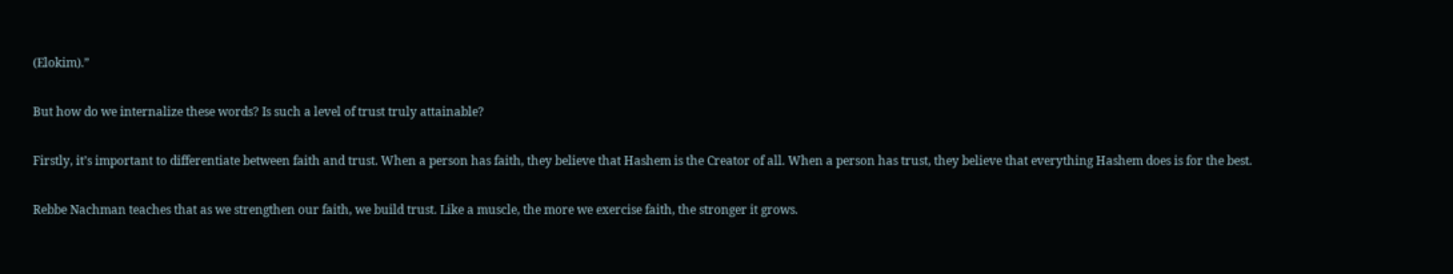(Elokim).”

But how do we internalize these words? Is such a level of trust truly attainable?

Firstly, it’s important to differentiate between faith and trust. When a person has faith, they believe that Hashem is the Creator of all. When a person has trust, they believe that everything Hashem does is for the best.

Rebbe Nachman teaches that as we strengthen our faith, we build trust. Like a muscle, the more we exercise faith, the stronger it grows.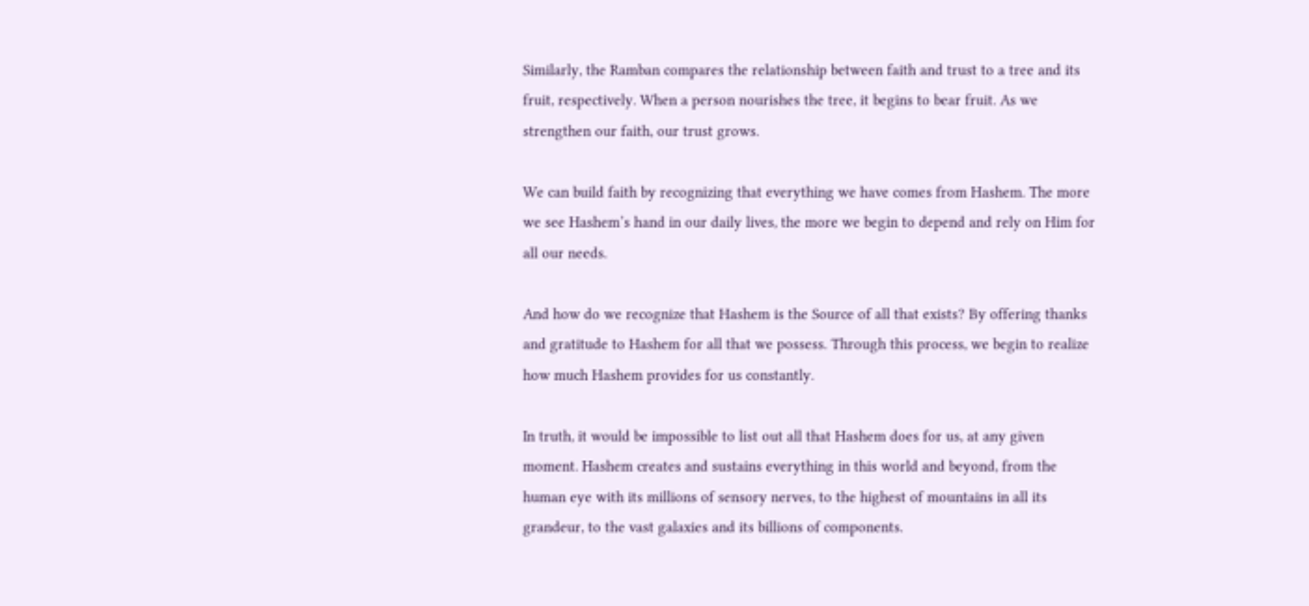Similarly, the Ramban compares the relationship between faith and trust to a tree and its fruit, respectively. When a person nourishes the tree, it begins to bear fruit. As we strengthen our faith, our trust grows.

We can build faith by recognizing that everything we have comes from Hashem. The more we see Hashem’s hand in our daily lives, the more we begin to depend and rely on Him for all our needs.

And how do we recognize that Hashem is the Source of all that exists? By offering thanks and gratitude to Hashem for all that we possess. Through this process, we begin to realize how much Hashem provides for us constantly.

In truth, it would be impossible to list out all that Hashem does for us, at any given moment. Hashem creates and sustains everything in this world and beyond, from the human eye with its millions of sensory nerves, to the highest of mountains in all its grandeur, to the vast galaxies and its billions of components.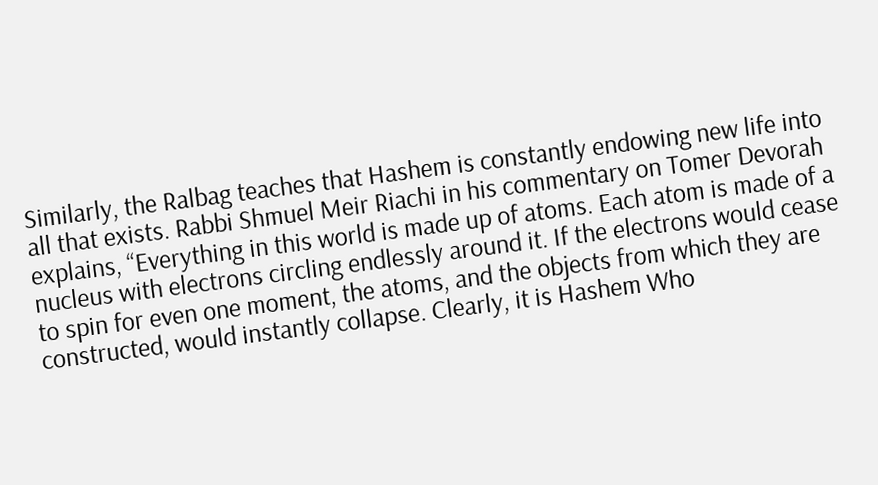Similarly, the Ralbag teaches that Hashem is constantly endowing new life into all that exists. Rabbi Shmuel Meir Riachi in his commentary on Tomer Devorah explains, “Everything in this world is made up of atoms. Each atom is made of a nucleus with electrons circling endlessly around it. If the electrons would cease to spin for even one moment, the atoms, and the objects from which they are constructed, would instantly collapse. Clearly, it is Hashem Who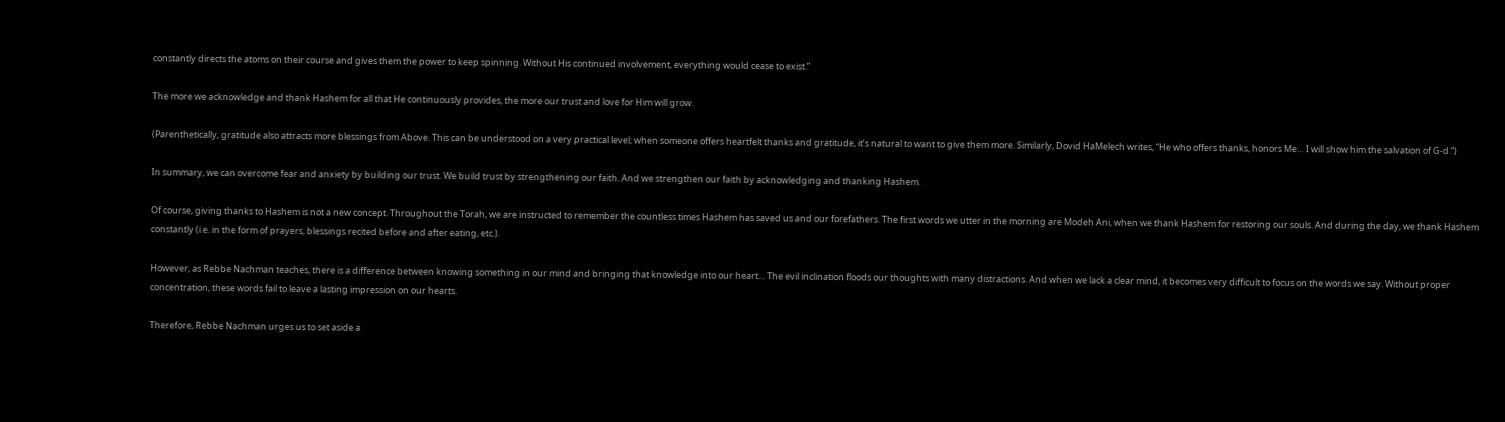constantly directs the atoms on their course and gives them the power to keep spinning. Without His continued involvement, everything would cease to exist.”

The more we acknowledge and thank Hashem for all that He continuously provides, the more our trust and love for Him will grow.

(Parenthetically, gratitude also attracts more blessings from Above. This can be understood on a very practical level; when someone offers heartfelt thanks and gratitude, it’s natural to want to give them more. Similarly, Dovid HaMelech writes, “He who offers thanks, honors Me… I will show him the salvation of G-d.”)

In summary, we can overcome fear and anxiety by building our trust. We build trust by strengthening our faith. And we strengthen our faith by acknowledging and thanking Hashem.

Of course, giving thanks to Hashem is not a new concept. Throughout the Torah, we are instructed to remember the countless times Hashem has saved us and our forefathers. The first words we utter in the morning are Modeh Ani, when we thank Hashem for restoring our souls. And during the day, we thank Hashem constantly (i.e. in the form of prayers, blessings recited before and after eating, etc.).

However, as Rebbe Nachman teaches, there is a difference between knowing something in our mind and bringing that knowledge into our heart… The evil inclination floods our thoughts with many distractions. And when we lack a clear mind, it becomes very difficult to focus on the words we say. Without proper concentration, these words fail to leave a lasting impression on our hearts.

Therefore, Rebbe Nachman urges us to set aside a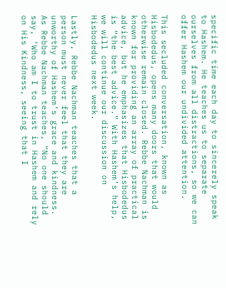specific time each day to sincerely speak to Hashem. He teaches us to separate ourselves from all distractions, so we can offer Hashem our undivided attention.

This secluded conversation, known as Hisbodedus, opens many doors that would otherwise remain closed. Rebbe Nachman is known for providing an array of practical advice, but he emphasizes that Hisbodedus is “the best advice.” With Hashem’s help, we will continue our discussion on Hisbodedus next week.

Lastly, Rebbe Nachman teaches that a person must never feel that they are unworthy of Hashem’s grace and kindness. As Rebbe Nachman teaches, “No one should say, ‘Who am I to trust in Hashem and rely on His Kindness, seeing that I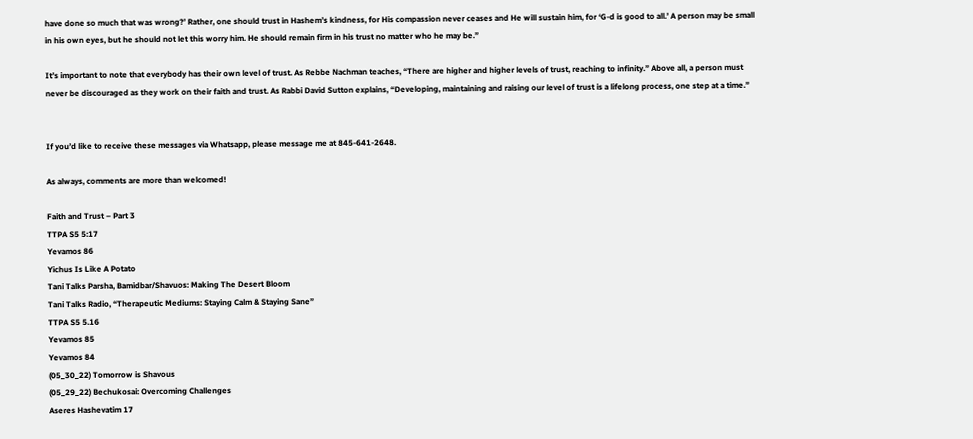have done so much that was wrong?’ Rather, one should trust in Hashem’s kindness, for His compassion never ceases and He will sustain him, for ‘G-d is good to all.’ A person may be small in his own eyes, but he should not let this worry him. He should remain firm in his trust no matter who he may be.”

It’s important to note that everybody has their own level of trust. As Rebbe Nachman teaches, “There are higher and higher levels of trust, reaching to infinity.” Above all, a person must never be discouraged as they work on their faith and trust. As Rabbi David Sutton explains, “Developing, maintaining and raising our level of trust is a lifelong process, one step at a time.”


If you’d like to receive these messages via Whatsapp, please message me at 845-641-2648.

As always, comments are more than welcomed!

Faith and Trust – Part 3
TTPA S5 5:17
Yevamos 86
Yichus Is Like A Potato
Tani Talks Parsha, Bamidbar/Shavuos: Making The Desert Bloom
Tani Talks Radio, “Therapeutic Mediums: Staying Calm & Staying Sane”
TTPA S5 5.16
Yevamos 85
Yevamos 84
(05_30_22) Tomorrow is Shavous
(05_29_22) Bechukosai: Overcoming Challenges
Aseres Hashevatim 17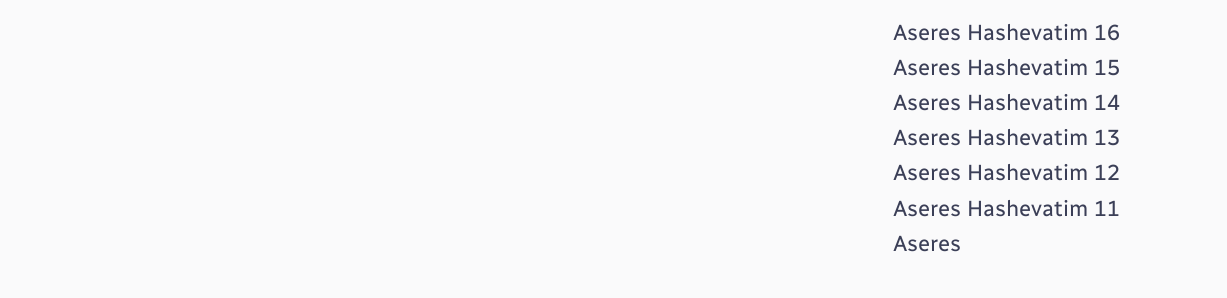Aseres Hashevatim 16
Aseres Hashevatim 15
Aseres Hashevatim 14
Aseres Hashevatim 13
Aseres Hashevatim 12
Aseres Hashevatim 11
Aseres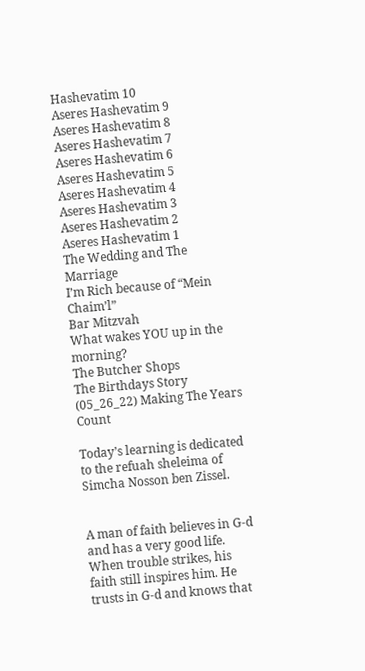Hashevatim 10
Aseres Hashevatim 9
Aseres Hashevatim 8
Aseres Hashevatim 7
Aseres Hashevatim 6
Aseres Hashevatim 5
Aseres Hashevatim 4
Aseres Hashevatim 3
Aseres Hashevatim 2
Aseres Hashevatim 1
The Wedding and The Marriage
I’m Rich because of “Mein Chaim’l”
Bar Mitzvah
What wakes YOU up in the morning?
The Butcher Shops
The Birthdays Story
(05_26_22) Making The Years Count

Today’s learning is dedicated to the refuah sheleima of Simcha Nosson ben Zissel.


A man of faith believes in G-d and has a very good life. When trouble strikes, his faith still inspires him. He trusts in G-d and knows that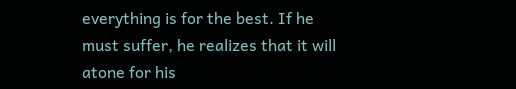everything is for the best. If he must suffer, he realizes that it will atone for his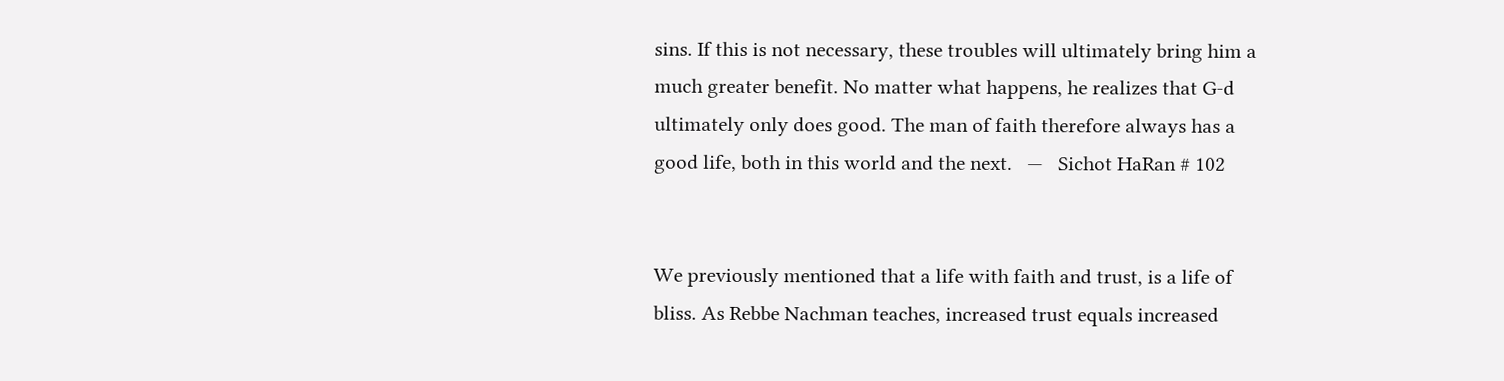sins. If this is not necessary, these troubles will ultimately bring him a much greater benefit. No matter what happens, he realizes that G-d ultimately only does good. The man of faith therefore always has a good life, both in this world and the next.   —   Sichot HaRan # 102


We previously mentioned that a life with faith and trust, is a life of bliss. As Rebbe Nachman teaches, increased trust equals increased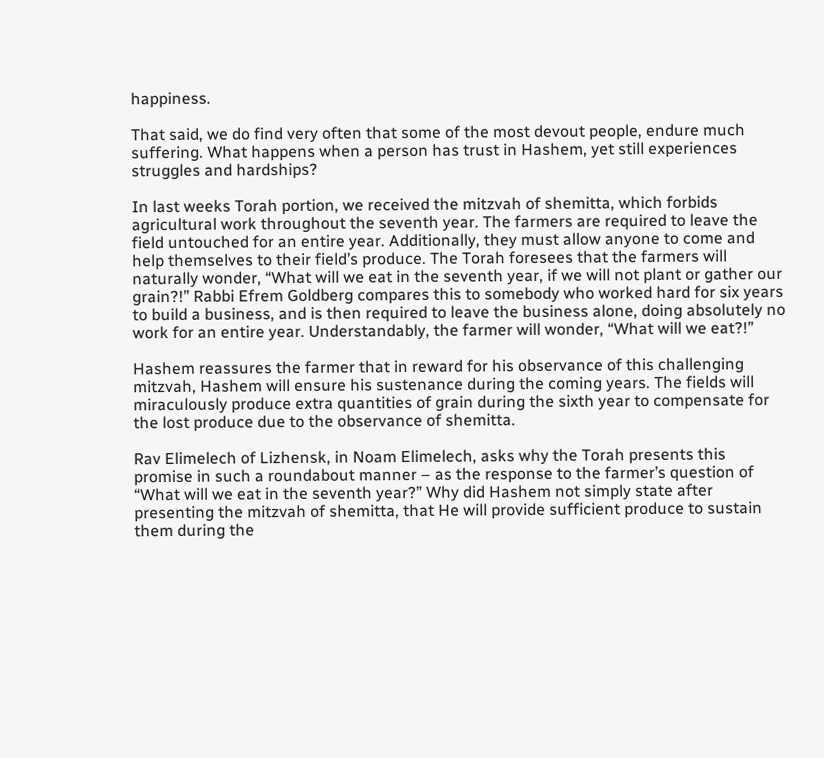happiness.

That said, we do find very often that some of the most devout people, endure much suffering. What happens when a person has trust in Hashem, yet still experiences struggles and hardships?

In last weeks Torah portion, we received the mitzvah of shemitta, which forbids agricultural work throughout the seventh year. The farmers are required to leave the field untouched for an entire year. Additionally, they must allow anyone to come and help themselves to their field’s produce. The Torah foresees that the farmers will naturally wonder, “What will we eat in the seventh year, if we will not plant or gather our grain?!” Rabbi Efrem Goldberg compares this to somebody who worked hard for six years to build a business, and is then required to leave the business alone, doing absolutely no work for an entire year. Understandably, the farmer will wonder, “What will we eat?!”

Hashem reassures the farmer that in reward for his observance of this challenging mitzvah, Hashem will ensure his sustenance during the coming years. The fields will miraculously produce extra quantities of grain during the sixth year to compensate for the lost produce due to the observance of shemitta.

Rav Elimelech of Lizhensk, in Noam Elimelech, asks why the Torah presents this promise in such a roundabout manner – as the response to the farmer’s question of “What will we eat in the seventh year?” Why did Hashem not simply state after presenting the mitzvah of shemitta, that He will provide sufficient produce to sustain them during the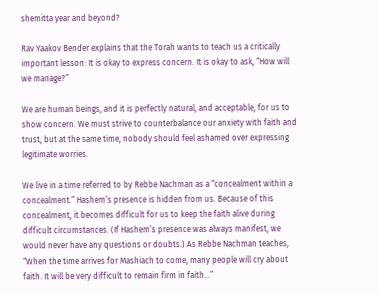shemitta year and beyond?

Rav Yaakov Bender explains that the Torah wants to teach us a critically important lesson: It is okay to express concern. It is okay to ask, “How will we manage?”

We are human beings, and it is perfectly natural, and acceptable, for us to show concern. We must strive to counterbalance our anxiety with faith and trust, but at the same time, nobody should feel ashamed over expressing legitimate worries.

We live in a time referred to by Rebbe Nachman as a “concealment within a concealment.” Hashem’s presence is hidden from us. Because of this concealment, it becomes difficult for us to keep the faith alive during difficult circumstances. (If Hashem’s presence was always manifest, we would never have any questions or doubts.) As Rebbe Nachman teaches, “When the time arrives for Mashiach to come, many people will cry about faith. It will be very difficult to remain firm in faith…”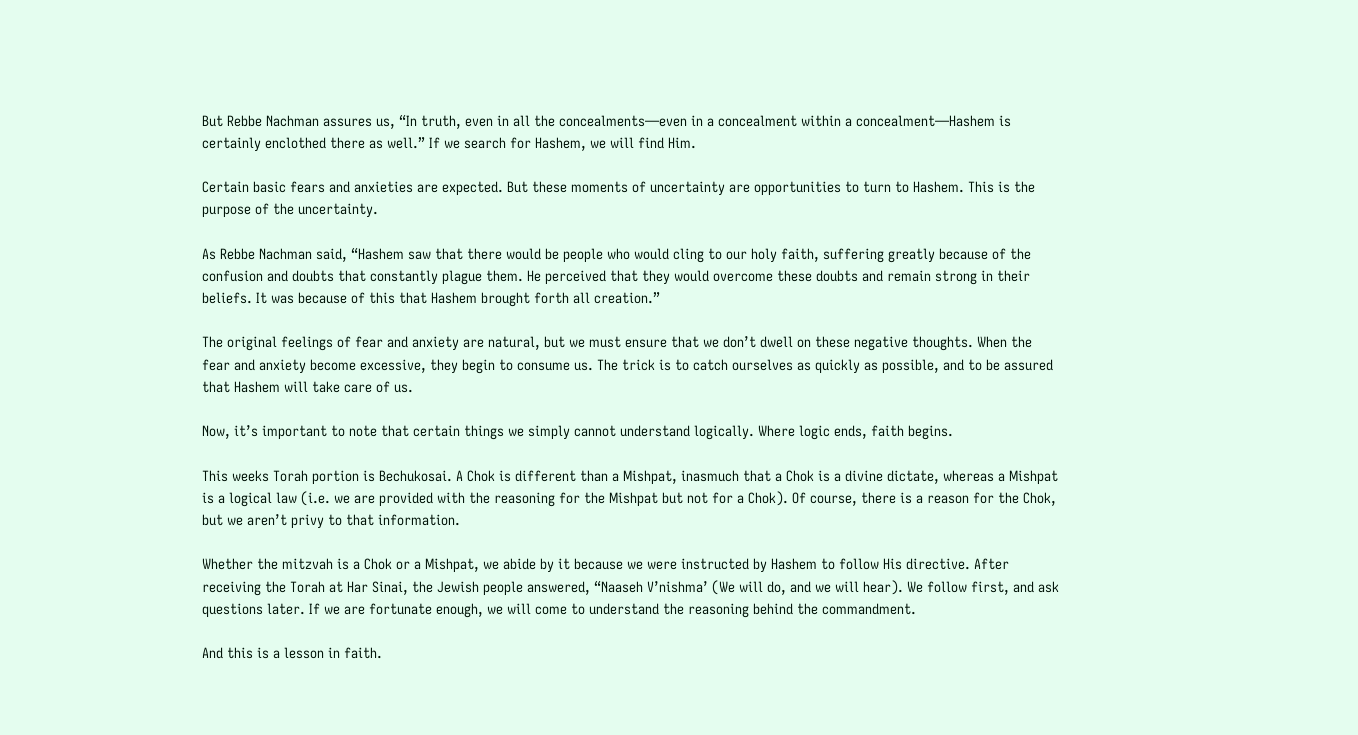But Rebbe Nachman assures us, “In truth, even in all the concealments—even in a concealment within a concealment—Hashem is certainly enclothed there as well.” If we search for Hashem, we will find Him.

Certain basic fears and anxieties are expected. But these moments of uncertainty are opportunities to turn to Hashem. This is the purpose of the uncertainty.

As Rebbe Nachman said, “Hashem saw that there would be people who would cling to our holy faith, suffering greatly because of the confusion and doubts that constantly plague them. He perceived that they would overcome these doubts and remain strong in their beliefs. It was because of this that Hashem brought forth all creation.”

The original feelings of fear and anxiety are natural, but we must ensure that we don’t dwell on these negative thoughts. When the fear and anxiety become excessive, they begin to consume us. The trick is to catch ourselves as quickly as possible, and to be assured that Hashem will take care of us.

Now, it’s important to note that certain things we simply cannot understand logically. Where logic ends, faith begins.

This weeks Torah portion is Bechukosai. A Chok is different than a Mishpat, inasmuch that a Chok is a divine dictate, whereas a Mishpat is a logical law (i.e. we are provided with the reasoning for the Mishpat but not for a Chok). Of course, there is a reason for the Chok, but we aren’t privy to that information.

Whether the mitzvah is a Chok or a Mishpat, we abide by it because we were instructed by Hashem to follow His directive. After receiving the Torah at Har Sinai, the Jewish people answered, “Naaseh V’nishma’ (We will do, and we will hear). We follow first, and ask questions later. If we are fortunate enough, we will come to understand the reasoning behind the commandment.

And this is a lesson in faith.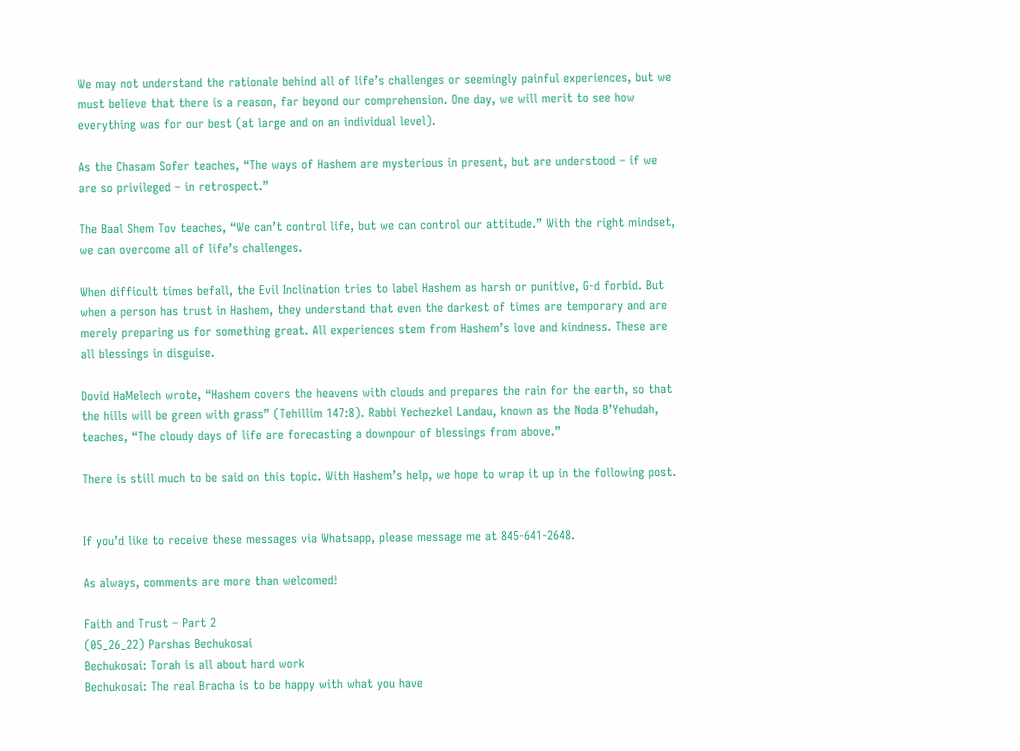We may not understand the rationale behind all of life’s challenges or seemingly painful experiences, but we must believe that there is a reason, far beyond our comprehension. One day, we will merit to see how everything was for our best (at large and on an individual level).

As the Chasam Sofer teaches, “The ways of Hashem are mysterious in present, but are understood – if we are so privileged – in retrospect.”

The Baal Shem Tov teaches, “We can’t control life, but we can control our attitude.” With the right mindset, we can overcome all of life’s challenges.

When difficult times befall, the Evil Inclination tries to label Hashem as harsh or punitive, G-d forbid. But when a person has trust in Hashem, they understand that even the darkest of times are temporary and are merely preparing us for something great. All experiences stem from Hashem’s love and kindness. These are all blessings in disguise.

Dovid HaMelech wrote, “Hashem covers the heavens with clouds and prepares the rain for the earth, so that the hills will be green with grass” (Tehillim 147:8). Rabbi Yechezkel Landau, known as the Noda B’Yehudah, teaches, “The cloudy days of life are forecasting a downpour of blessings from above.”

There is still much to be said on this topic. With Hashem’s help, we hope to wrap it up in the following post.


If you’d like to receive these messages via Whatsapp, please message me at 845-641-2648.

As always, comments are more than welcomed!

Faith and Trust – Part 2
(05_26_22) Parshas Bechukosai
Bechukosai: Torah is all about hard work
Bechukosai: The real Bracha is to be happy with what you have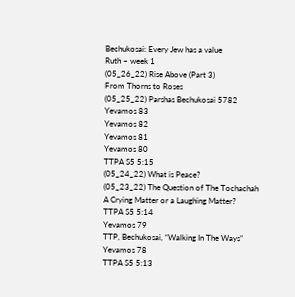Bechukosai: Every Jew has a value
Ruth – week 1
(05_26_22) Rise Above (Part 3)
From Thorns to Roses
(05_25_22) Parshas Bechukosai 5782
Yevamos 83
Yevamos 82
Yevamos 81
Yevamos 80
TTPA S5 5:15
(05_24_22) What is Peace?
(05_23_22) The Question of The Tochachah
A Crying Matter or a Laughing Matter?
TTPA S5 5:14
Yevamos 79
TTP, Bechukosai, “Walking In The Ways”
Yevamos 78
TTPA S5 5:13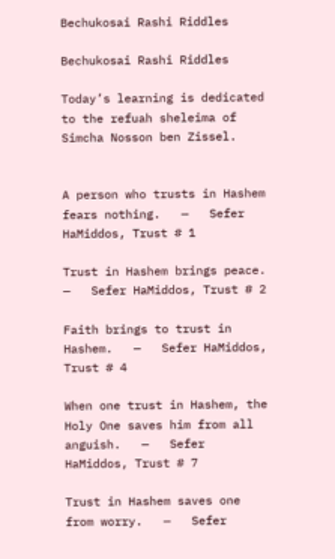Bechukosai Rashi Riddles

Bechukosai Rashi Riddles

Today’s learning is dedicated to the refuah sheleima of Simcha Nosson ben Zissel.


A person who trusts in Hashem fears nothing.   —   Sefer HaMiddos, Trust # 1

Trust in Hashem brings peace.   —   Sefer HaMiddos, Trust # 2

Faith brings to trust in Hashem.   —   Sefer HaMiddos, Trust # 4

When one trust in Hashem, the Holy One saves him from all anguish.   —   Sefer HaMiddos, Trust # 7

Trust in Hashem saves one from worry.   —   Sefer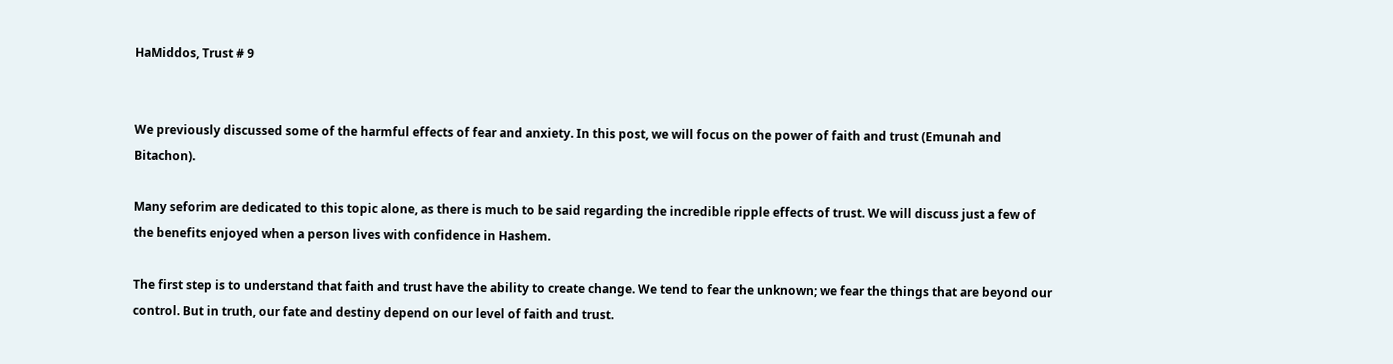HaMiddos, Trust # 9


We previously discussed some of the harmful effects of fear and anxiety. In this post, we will focus on the power of faith and trust (Emunah and Bitachon).

Many seforim are dedicated to this topic alone, as there is much to be said regarding the incredible ripple effects of trust. We will discuss just a few of the benefits enjoyed when a person lives with confidence in Hashem.

The first step is to understand that faith and trust have the ability to create change. We tend to fear the unknown; we fear the things that are beyond our control. But in truth, our fate and destiny depend on our level of faith and trust.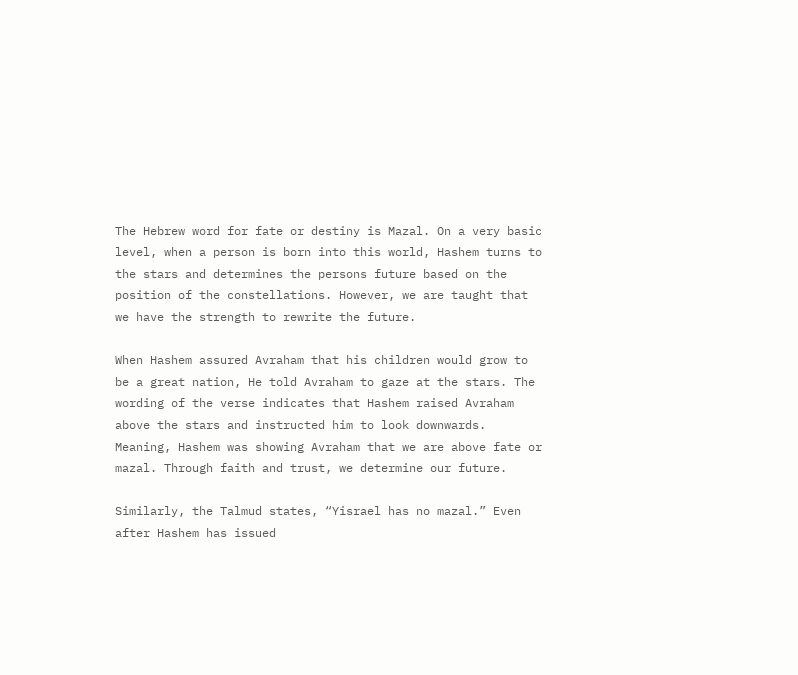The Hebrew word for fate or destiny is Mazal. On a very basic level, when a person is born into this world, Hashem turns to the stars and determines the persons future based on the position of the constellations. However, we are taught that we have the strength to rewrite the future.

When Hashem assured Avraham that his children would grow to be a great nation, He told Avraham to gaze at the stars. The wording of the verse indicates that Hashem raised Avraham above the stars and instructed him to look downwards. Meaning, Hashem was showing Avraham that we are above fate or mazal. Through faith and trust, we determine our future.

Similarly, the Talmud states, “Yisrael has no mazal.” Even after Hashem has issued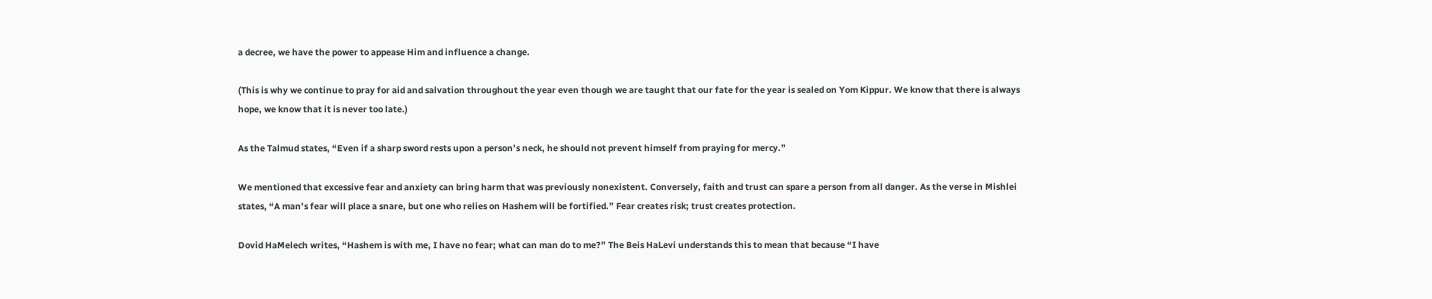a decree, we have the power to appease Him and influence a change.

(This is why we continue to pray for aid and salvation throughout the year even though we are taught that our fate for the year is sealed on Yom Kippur. We know that there is always hope, we know that it is never too late.)

As the Talmud states, “Even if a sharp sword rests upon a person’s neck, he should not prevent himself from praying for mercy.”

We mentioned that excessive fear and anxiety can bring harm that was previously nonexistent. Conversely, faith and trust can spare a person from all danger. As the verse in Mishlei states, “A man’s fear will place a snare, but one who relies on Hashem will be fortified.” Fear creates risk; trust creates protection.

Dovid HaMelech writes, “Hashem is with me, I have no fear; what can man do to me?” The Beis HaLevi understands this to mean that because “I have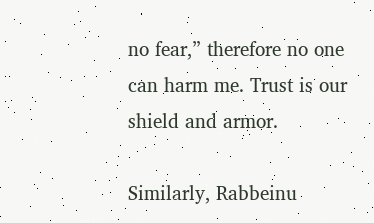no fear,” therefore no one can harm me. Trust is our shield and armor.

Similarly, Rabbeinu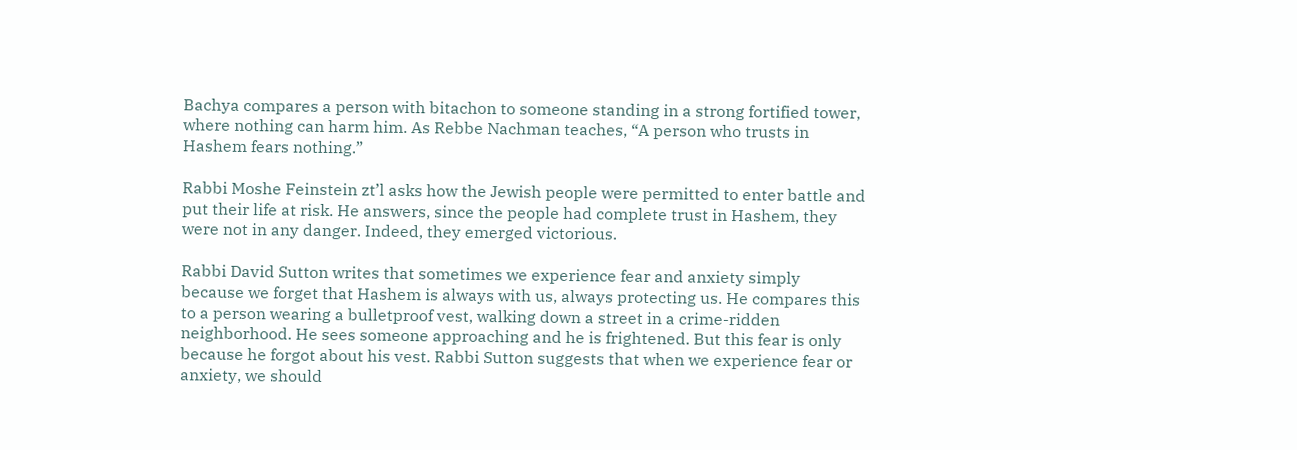Bachya compares a person with bitachon to someone standing in a strong fortified tower, where nothing can harm him. As Rebbe Nachman teaches, “A person who trusts in Hashem fears nothing.”

Rabbi Moshe Feinstein zt’l asks how the Jewish people were permitted to enter battle and put their life at risk. He answers, since the people had complete trust in Hashem, they were not in any danger. Indeed, they emerged victorious.

Rabbi David Sutton writes that sometimes we experience fear and anxiety simply because we forget that Hashem is always with us, always protecting us. He compares this to a person wearing a bulletproof vest, walking down a street in a crime-ridden neighborhood. He sees someone approaching and he is frightened. But this fear is only because he forgot about his vest. Rabbi Sutton suggests that when we experience fear or anxiety, we should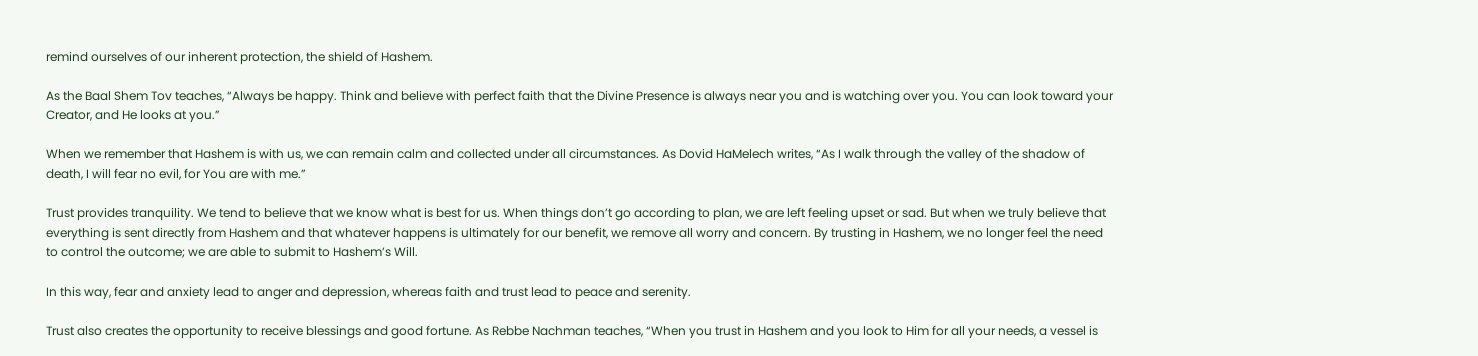remind ourselves of our inherent protection, the shield of Hashem.

As the Baal Shem Tov teaches, “Always be happy. Think and believe with perfect faith that the Divine Presence is always near you and is watching over you. You can look toward your Creator, and He looks at you.”

When we remember that Hashem is with us, we can remain calm and collected under all circumstances. As Dovid HaMelech writes, “As I walk through the valley of the shadow of death, I will fear no evil, for You are with me.”

Trust provides tranquility. We tend to believe that we know what is best for us. When things don’t go according to plan, we are left feeling upset or sad. But when we truly believe that everything is sent directly from Hashem and that whatever happens is ultimately for our benefit, we remove all worry and concern. By trusting in Hashem, we no longer feel the need to control the outcome; we are able to submit to Hashem’s Will.

In this way, fear and anxiety lead to anger and depression, whereas faith and trust lead to peace and serenity.

Trust also creates the opportunity to receive blessings and good fortune. As Rebbe Nachman teaches, “When you trust in Hashem and you look to Him for all your needs, a vessel is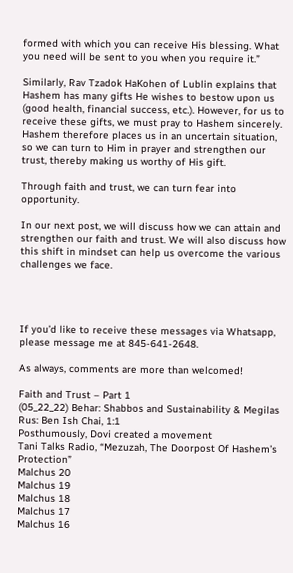formed with which you can receive His blessing. What you need will be sent to you when you require it.”

Similarly, Rav Tzadok HaKohen of Lublin explains that Hashem has many gifts He wishes to bestow upon us (good health, financial success, etc.). However, for us to receive these gifts, we must pray to Hashem sincerely. Hashem therefore places us in an uncertain situation, so we can turn to Him in prayer and strengthen our trust, thereby making us worthy of His gift.

Through faith and trust, we can turn fear into opportunity.

In our next post, we will discuss how we can attain and strengthen our faith and trust. We will also discuss how this shift in mindset can help us overcome the various challenges we face.




If you’d like to receive these messages via Whatsapp, please message me at 845-641-2648.

As always, comments are more than welcomed!

Faith and Trust – Part 1
(05_22_22) Behar: Shabbos and Sustainability & Megilas Rus: Ben Ish Chai, 1:1
Posthumously, Dovi created a movement
Tani Talks Radio, “Mezuzah, The Doorpost Of Hashem’s Protection”
Malchus 20
Malchus 19
Malchus 18
Malchus 17
Malchus 16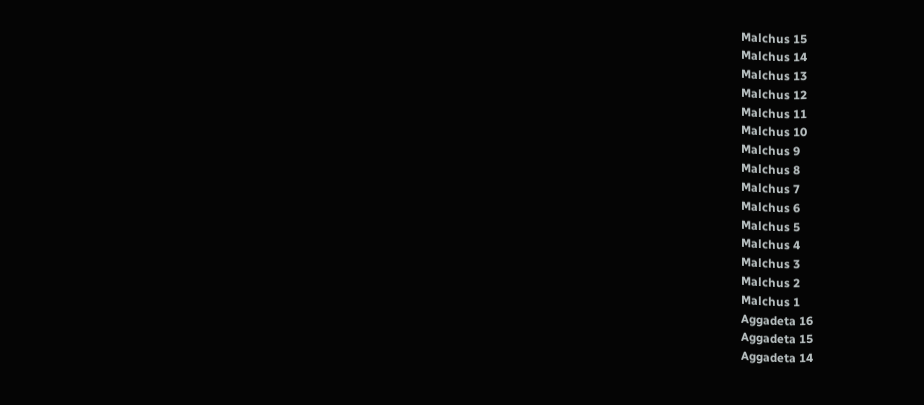Malchus 15
Malchus 14
Malchus 13
Malchus 12
Malchus 11
Malchus 10
Malchus 9
Malchus 8
Malchus 7
Malchus 6
Malchus 5
Malchus 4
Malchus 3
Malchus 2
Malchus 1
Aggadeta 16
Aggadeta 15
Aggadeta 14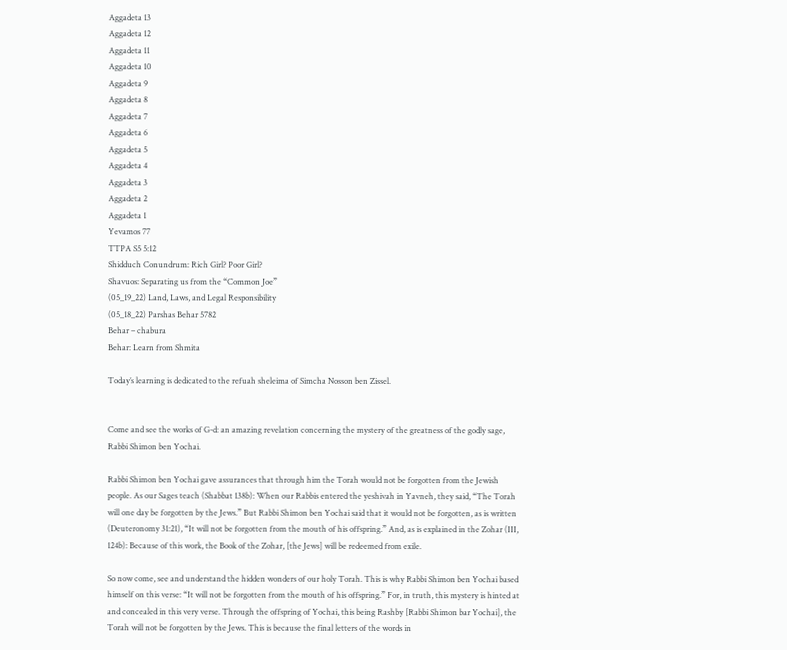Aggadeta 13
Aggadeta 12
Aggadeta 11
Aggadeta 10
Aggadeta 9
Aggadeta 8
Aggadeta 7
Aggadeta 6
Aggadeta 5
Aggadeta 4
Aggadeta 3
Aggadeta 2
Aggadeta 1
Yevamos 77
TTPA S5 5:12
Shidduch Conundrum: Rich Girl? Poor Girl?
Shavuos: Separating us from the “Common Joe”
(05_19_22) Land, Laws, and Legal Responsibility
(05_18_22) Parshas Behar 5782
Behar – chabura
Behar: Learn from Shmita

Today’s learning is dedicated to the refuah sheleima of Simcha Nosson ben Zissel.


Come and see the works of G-d: an amazing revelation concerning the mystery of the greatness of the godly sage, Rabbi Shimon ben Yochai.

Rabbi Shimon ben Yochai gave assurances that through him the Torah would not be forgotten from the Jewish people. As our Sages teach (Shabbat 138b): When our Rabbis entered the yeshivah in Yavneh, they said, “The Torah will one day be forgotten by the Jews.” But Rabbi Shimon ben Yochai said that it would not be forgotten, as is written (Deuteronomy 31:21), “It will not be forgotten from the mouth of his offspring.” And, as is explained in the Zohar (III, 124b): Because of this work, the Book of the Zohar, [the Jews] will be redeemed from exile.

So now come, see and understand the hidden wonders of our holy Torah. This is why Rabbi Shimon ben Yochai based himself on this verse: “It will not be forgotten from the mouth of his offspring.” For, in truth, this mystery is hinted at and concealed in this very verse. Through the offspring of Yochai, this being Rashby [Rabbi Shimon bar Yochai], the Torah will not be forgotten by the Jews. This is because the final letters of the words in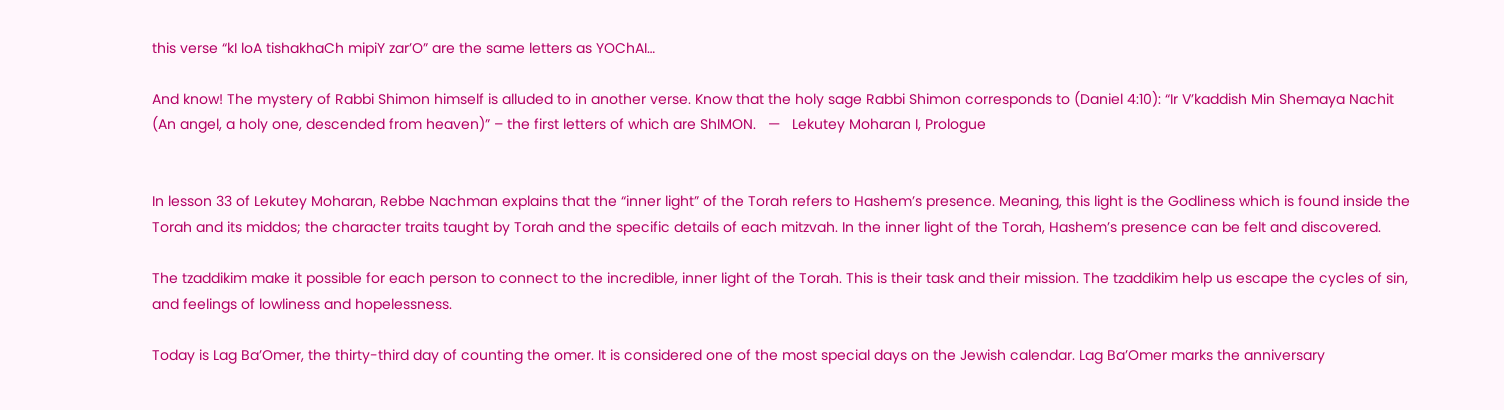this verse “kI loA tishakhaCh mipiY zar’O” are the same letters as YOChAI…

And know! The mystery of Rabbi Shimon himself is alluded to in another verse. Know that the holy sage Rabbi Shimon corresponds to (Daniel 4:10): “Ir V’kaddish Min Shemaya Nachit (An angel, a holy one, descended from heaven)” – the first letters of which are ShIMON.   —   Lekutey Moharan I, Prologue


In lesson 33 of Lekutey Moharan, Rebbe Nachman explains that the “inner light” of the Torah refers to Hashem’s presence. Meaning, this light is the Godliness which is found inside the Torah and its middos; the character traits taught by Torah and the specific details of each mitzvah. In the inner light of the Torah, Hashem’s presence can be felt and discovered.

The tzaddikim make it possible for each person to connect to the incredible, inner light of the Torah. This is their task and their mission. The tzaddikim help us escape the cycles of sin, and feelings of lowliness and hopelessness.

Today is Lag Ba’Omer, the thirty-third day of counting the omer. It is considered one of the most special days on the Jewish calendar. Lag Ba’Omer marks the anniversary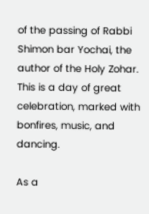of the passing of Rabbi Shimon bar Yochai, the author of the Holy Zohar. This is a day of great celebration, marked with bonfires, music, and dancing.

As a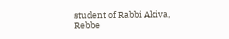student of Rabbi Akiva, Rebbe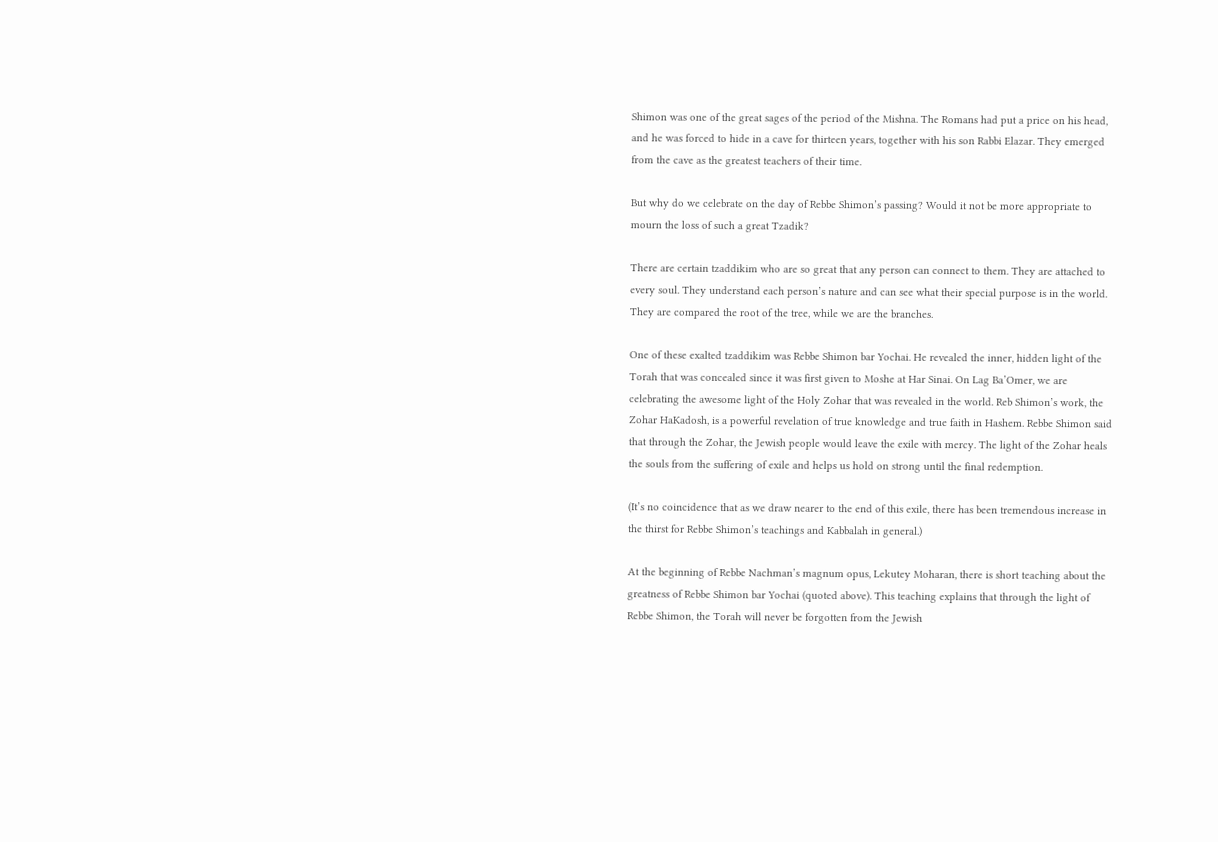Shimon was one of the great sages of the period of the Mishna. The Romans had put a price on his head, and he was forced to hide in a cave for thirteen years, together with his son Rabbi Elazar. They emerged from the cave as the greatest teachers of their time.

But why do we celebrate on the day of Rebbe Shimon’s passing? Would it not be more appropriate to mourn the loss of such a great Tzadik?

There are certain tzaddikim who are so great that any person can connect to them. They are attached to every soul. They understand each person’s nature and can see what their special purpose is in the world. They are compared the root of the tree, while we are the branches.

One of these exalted tzaddikim was Rebbe Shimon bar Yochai. He revealed the inner, hidden light of the Torah that was concealed since it was first given to Moshe at Har Sinai. On Lag Ba’Omer, we are celebrating the awesome light of the Holy Zohar that was revealed in the world. Reb Shimon’s work, the Zohar HaKadosh, is a powerful revelation of true knowledge and true faith in Hashem. Rebbe Shimon said that through the Zohar, the Jewish people would leave the exile with mercy. The light of the Zohar heals the souls from the suffering of exile and helps us hold on strong until the final redemption.

(It’s no coincidence that as we draw nearer to the end of this exile, there has been tremendous increase in the thirst for Rebbe Shimon’s teachings and Kabbalah in general.)

At the beginning of Rebbe Nachman’s magnum opus, Lekutey Moharan, there is short teaching about the greatness of Rebbe Shimon bar Yochai (quoted above). This teaching explains that through the light of Rebbe Shimon, the Torah will never be forgotten from the Jewish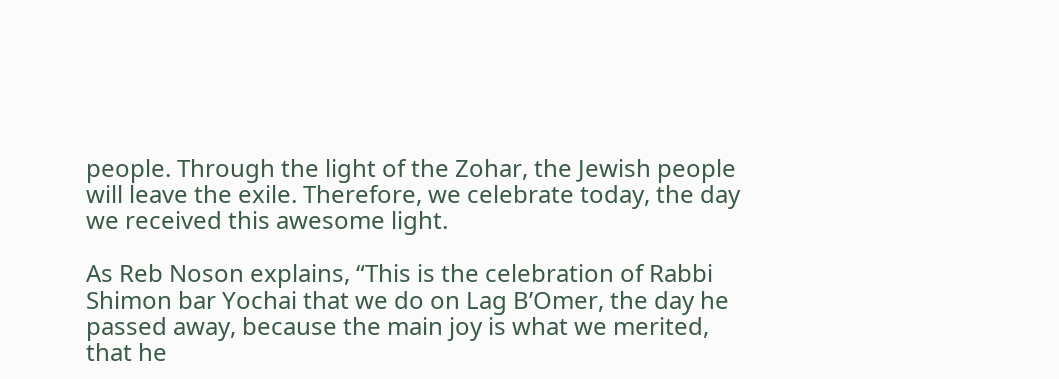people. Through the light of the Zohar, the Jewish people will leave the exile. Therefore, we celebrate today, the day we received this awesome light.

As Reb Noson explains, “This is the celebration of Rabbi Shimon bar Yochai that we do on Lag B’Omer, the day he passed away, because the main joy is what we merited, that he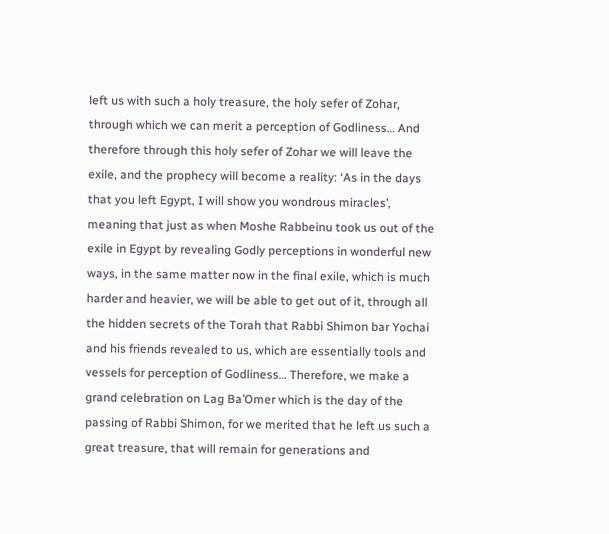left us with such a holy treasure, the holy sefer of Zohar, through which we can merit a perception of Godliness… And therefore through this holy sefer of Zohar we will leave the exile, and the prophecy will become a reality: ‘As in the days that you left Egypt, I will show you wondrous miracles’, meaning that just as when Moshe Rabbeinu took us out of the exile in Egypt by revealing Godly perceptions in wonderful new ways, in the same matter now in the final exile, which is much harder and heavier, we will be able to get out of it, through all the hidden secrets of the Torah that Rabbi Shimon bar Yochai and his friends revealed to us, which are essentially tools and vessels for perception of Godliness… Therefore, we make a grand celebration on Lag Ba’Omer which is the day of the passing of Rabbi Shimon, for we merited that he left us such a great treasure, that will remain for generations and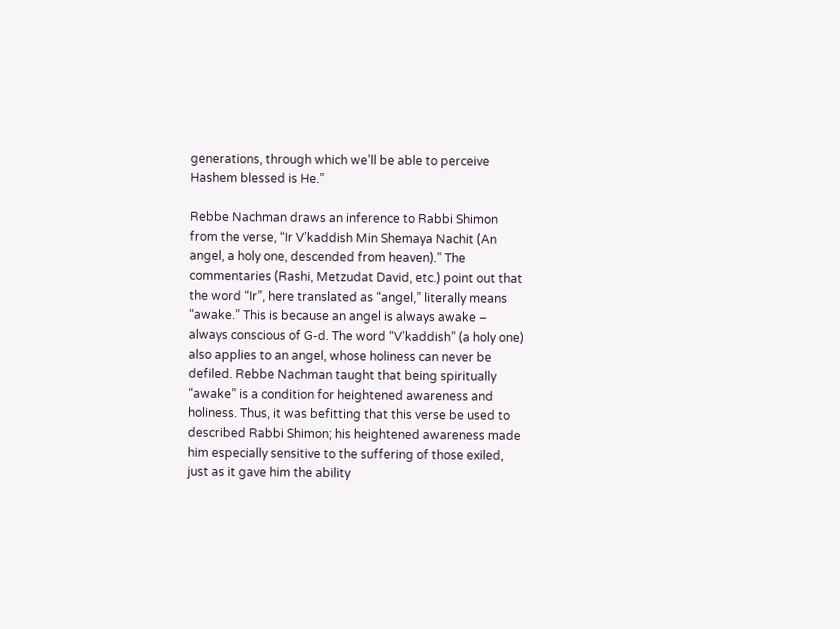generations, through which we’ll be able to perceive Hashem blessed is He.”

Rebbe Nachman draws an inference to Rabbi Shimon from the verse, “Ir V’kaddish Min Shemaya Nachit (An angel, a holy one, descended from heaven).” The commentaries (Rashi, Metzudat David, etc.) point out that the word “Ir”, here translated as “angel,” literally means “awake.” This is because an angel is always awake – always conscious of G-d. The word “V’kaddish” (a holy one) also applies to an angel, whose holiness can never be defiled. Rebbe Nachman taught that being spiritually “awake” is a condition for heightened awareness and holiness. Thus, it was befitting that this verse be used to described Rabbi Shimon; his heightened awareness made him especially sensitive to the suffering of those exiled, just as it gave him the ability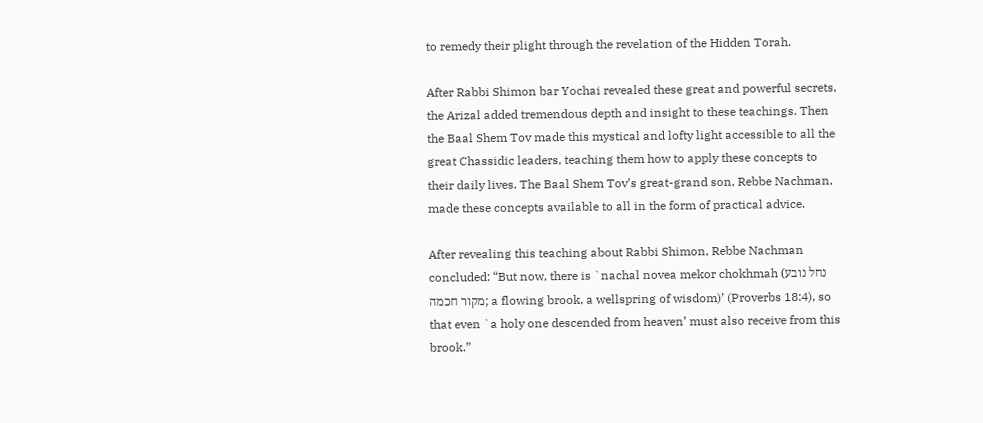to remedy their plight through the revelation of the Hidden Torah.

After Rabbi Shimon bar Yochai revealed these great and powerful secrets, the Arizal added tremendous depth and insight to these teachings. Then the Baal Shem Tov made this mystical and lofty light accessible to all the great Chassidic leaders, teaching them how to apply these concepts to their daily lives. The Baal Shem Tov’s great-grand son, Rebbe Nachman, made these concepts available to all in the form of practical advice.

After revealing this teaching about Rabbi Shimon, Rebbe Nachman concluded: “But now, there is `nachal novea mekor chokhmah (נחל נובע מקור חכמה; a flowing brook, a wellspring of wisdom)’ (Proverbs 18:4), so that even `a holy one descended from heaven’ must also receive from this brook.”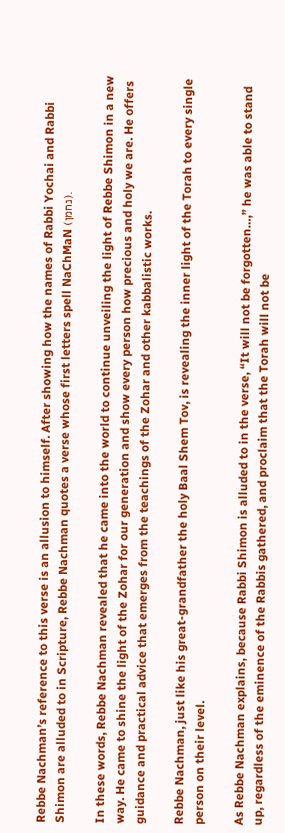Rebbe Nachman’s reference to this verse is an allusion to himself. After showing how the names of Rabbi Yochai and Rabbi Shimon are alluded to in Scripture, Rebbe Nachman quotes a verse whose first letters spell NaChMaN (נחמן).

In these words, Rebbe Nachman revealed that he came into the world to continue unveiling the light of Rebbe Shimon in a new way. He came to shine the light of the Zohar for our generation and show every person how precious and holy we are. He offers guidance and practical advice that emerges from the teachings of the Zohar and other kabbalistic works.

Rebbe Nachman, just like his great-grandfather the holy Baal Shem Tov, is revealing the inner light of the Torah to every single person on their level.

As Rebbe Nachman explains, because Rabbi Shimon is alluded to in the verse, “It will not be forgotten…,” he was able to stand up, regardless of the eminence of the Rabbis gathered, and proclaim that the Torah will not be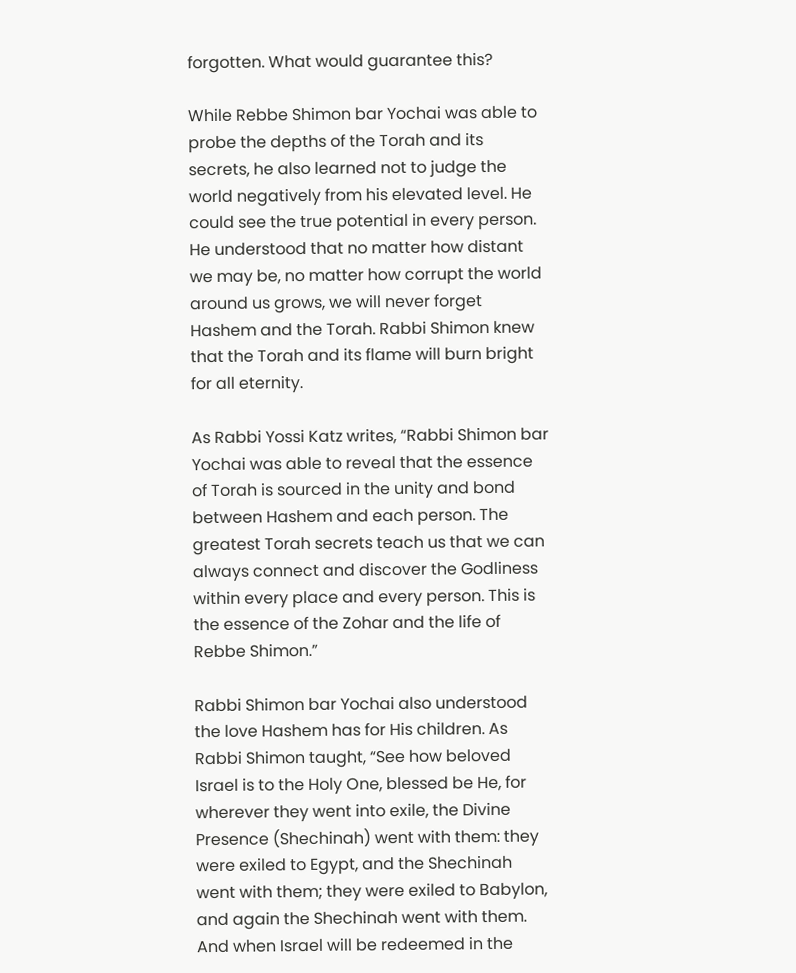forgotten. What would guarantee this?

While Rebbe Shimon bar Yochai was able to probe the depths of the Torah and its secrets, he also learned not to judge the world negatively from his elevated level. He could see the true potential in every person. He understood that no matter how distant we may be, no matter how corrupt the world around us grows, we will never forget Hashem and the Torah. Rabbi Shimon knew that the Torah and its flame will burn bright for all eternity.

As Rabbi Yossi Katz writes, “Rabbi Shimon bar Yochai was able to reveal that the essence of Torah is sourced in the unity and bond between Hashem and each person. The greatest Torah secrets teach us that we can always connect and discover the Godliness within every place and every person. This is the essence of the Zohar and the life of Rebbe Shimon.”

Rabbi Shimon bar Yochai also understood the love Hashem has for His children. As Rabbi Shimon taught, “See how beloved Israel is to the Holy One, blessed be He, for wherever they went into exile, the Divine Presence (Shechinah) went with them: they were exiled to Egypt, and the Shechinah went with them; they were exiled to Babylon, and again the Shechinah went with them. And when Israel will be redeemed in the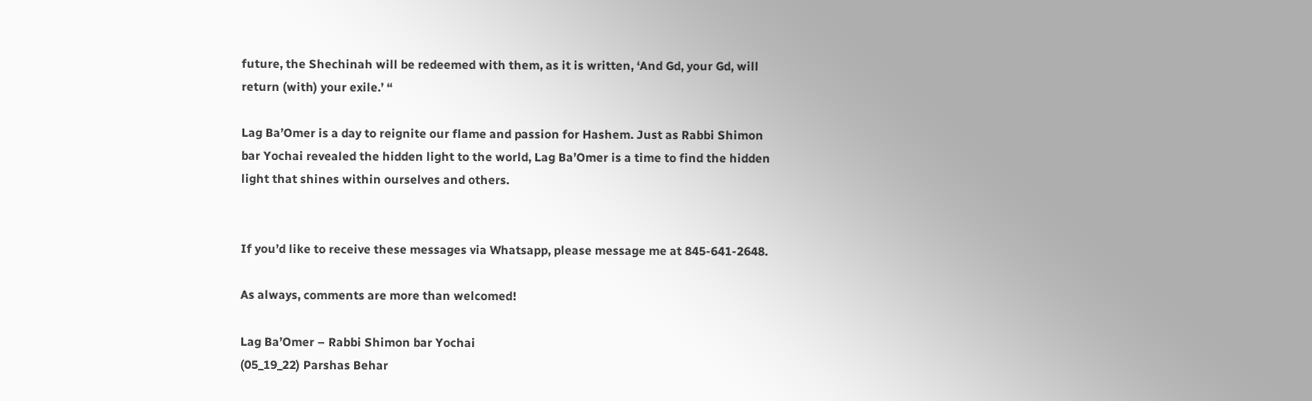future, the Shechinah will be redeemed with them, as it is written, ‘And Gd, your Gd, will return (with) your exile.’ “

Lag Ba’Omer is a day to reignite our flame and passion for Hashem. Just as Rabbi Shimon bar Yochai revealed the hidden light to the world, Lag Ba’Omer is a time to find the hidden light that shines within ourselves and others.


If you’d like to receive these messages via Whatsapp, please message me at 845-641-2648.

As always, comments are more than welcomed!

Lag Ba’Omer – Rabbi Shimon bar Yochai
(05_19_22) Parshas Behar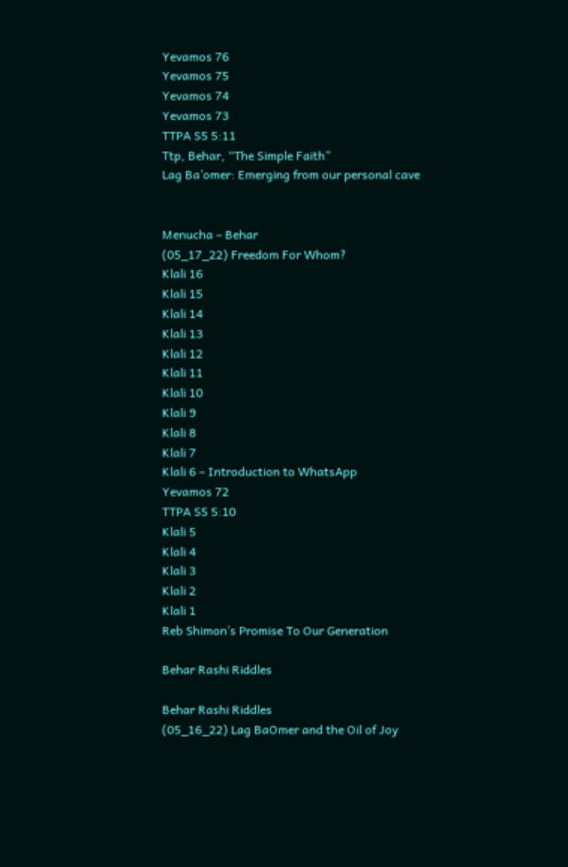Yevamos 76
Yevamos 75
Yevamos 74
Yevamos 73
TTPA S5 5:11
Ttp, Behar, “The Simple Faith”
Lag Ba’omer: Emerging from our personal cave


Menucha – Behar
(05_17_22) Freedom For Whom?
Klali 16
Klali 15
Klali 14
Klali 13
Klali 12
Klali 11
Klali 10
Klali 9
Klali 8
Klali 7
Klali 6 – Introduction to WhatsApp
Yevamos 72
TTPA S5 5:10
Klali 5
Klali 4
Klali 3
Klali 2
Klali 1
Reb Shimon’s Promise To Our Generation

Behar Rashi Riddles

Behar Rashi Riddles
(05_16_22) Lag BaOmer and the Oil of Joy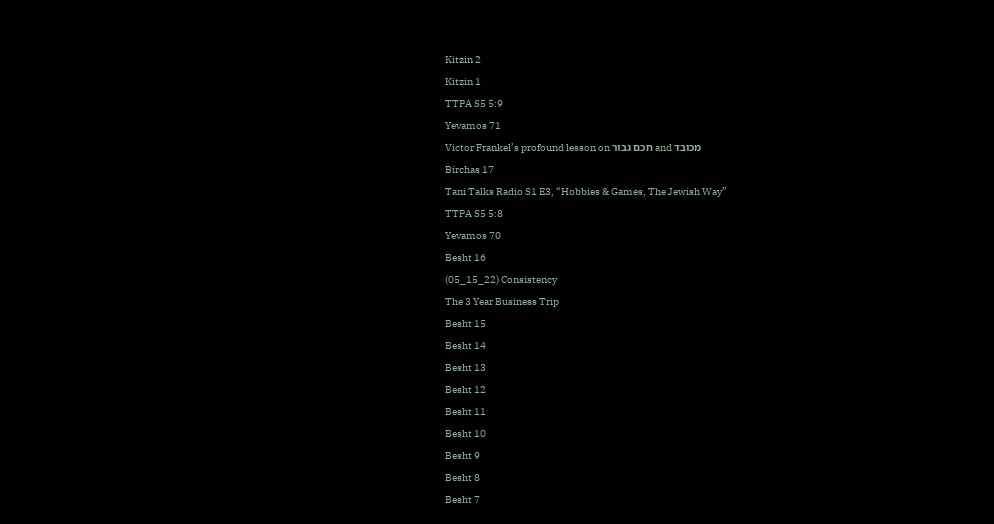Kitzin 2
Kitzin 1
TTPA S5 5:9
Yevamos 71
Victor Frankel’s profound lesson on חכם גבור and מכובד
Birchas 17
Tani Talks Radio S1 E3, “Hobbies & Games, The Jewish Way”
TTPA S5 5:8
Yevamos 70
Besht 16
(05_15_22) Consistency
The 3 Year Business Trip
Besht 15
Besht 14
Besht 13
Besht 12
Besht 11
Besht 10
Besht 9
Besht 8
Besht 7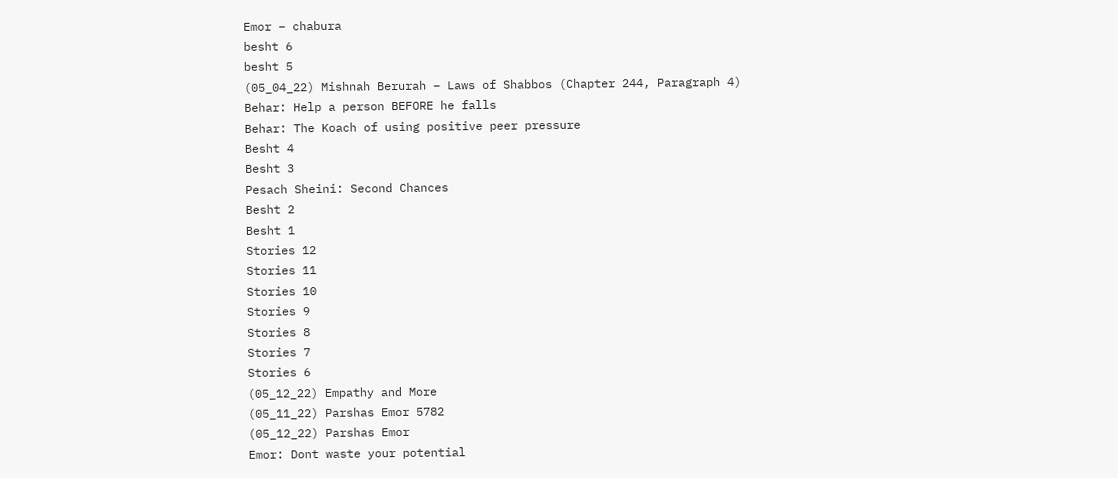Emor – chabura
besht 6
besht 5
(05_04_22) Mishnah Berurah – Laws of Shabbos (Chapter 244, Paragraph 4)
Behar: Help a person BEFORE he falls
Behar: The Koach of using positive peer pressure
Besht 4
Besht 3
Pesach Sheini: Second Chances
Besht 2
Besht 1
Stories 12
Stories 11
Stories 10
Stories 9
Stories 8
Stories 7
Stories 6
(05_12_22) Empathy and More
(05_11_22) Parshas Emor 5782
(05_12_22) Parshas Emor
Emor: Dont waste your potential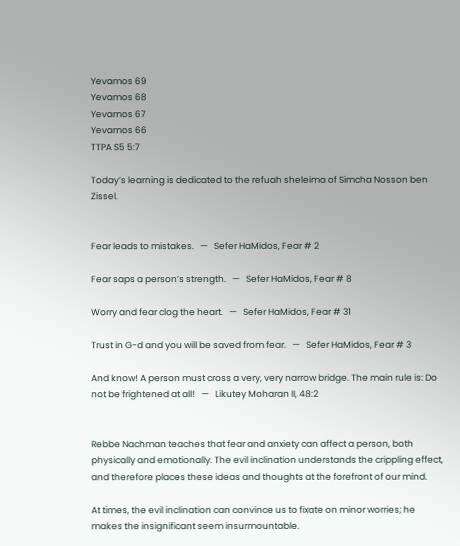Yevamos 69
Yevamos 68
Yevamos 67
Yevamos 66
TTPA S5 5:7

Today’s learning is dedicated to the refuah sheleima of Simcha Nosson ben Zissel.


Fear leads to mistakes.   —   Sefer HaMidos, Fear # 2

Fear saps a person’s strength.   —   Sefer HaMidos, Fear # 8

Worry and fear clog the heart.   —   Sefer HaMidos, Fear # 31

Trust in G-d and you will be saved from fear.   —   Sefer HaMidos, Fear # 3

And know! A person must cross a very, very narrow bridge. The main rule is: Do not be frightened at all!   —   Likutey Moharan II, 48:2


Rebbe Nachman teaches that fear and anxiety can affect a person, both physically and emotionally. The evil inclination understands the crippling effect, and therefore places these ideas and thoughts at the forefront of our mind.

At times, the evil inclination can convince us to fixate on minor worries; he makes the insignificant seem insurmountable.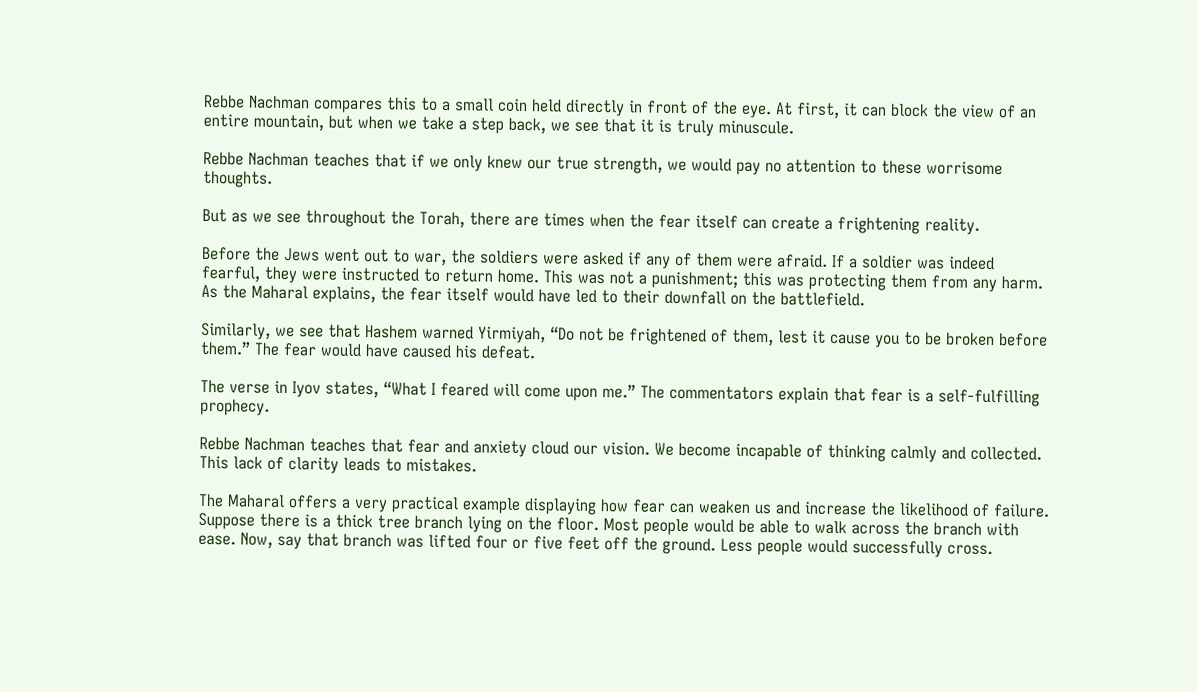Rebbe Nachman compares this to a small coin held directly in front of the eye. At first, it can block the view of an entire mountain, but when we take a step back, we see that it is truly minuscule.

Rebbe Nachman teaches that if we only knew our true strength, we would pay no attention to these worrisome thoughts.

But as we see throughout the Torah, there are times when the fear itself can create a frightening reality.

Before the Jews went out to war, the soldiers were asked if any of them were afraid. If a soldier was indeed fearful, they were instructed to return home. This was not a punishment; this was protecting them from any harm. As the Maharal explains, the fear itself would have led to their downfall on the battlefield.

Similarly, we see that Hashem warned Yirmiyah, “Do not be frightened of them, lest it cause you to be broken before them.” The fear would have caused his defeat.

The verse in Iyov states, “What I feared will come upon me.” The commentators explain that fear is a self-fulfilling prophecy.

Rebbe Nachman teaches that fear and anxiety cloud our vision. We become incapable of thinking calmly and collected. This lack of clarity leads to mistakes.

The Maharal offers a very practical example displaying how fear can weaken us and increase the likelihood of failure. Suppose there is a thick tree branch lying on the floor. Most people would be able to walk across the branch with ease. Now, say that branch was lifted four or five feet off the ground. Less people would successfully cross.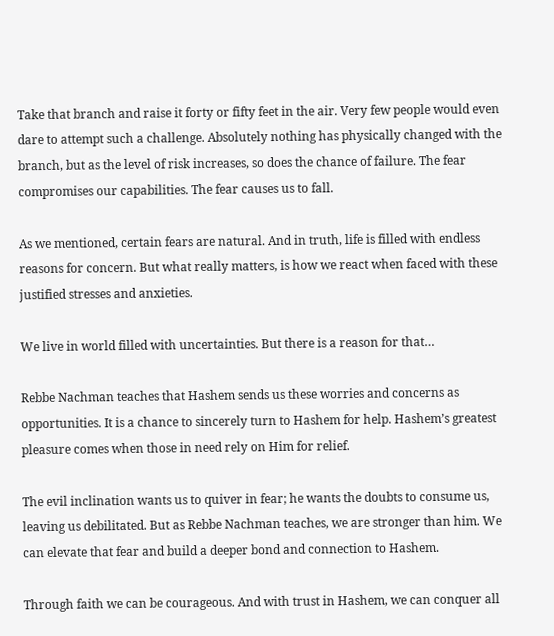Take that branch and raise it forty or fifty feet in the air. Very few people would even dare to attempt such a challenge. Absolutely nothing has physically changed with the branch, but as the level of risk increases, so does the chance of failure. The fear compromises our capabilities. The fear causes us to fall.

As we mentioned, certain fears are natural. And in truth, life is filled with endless reasons for concern. But what really matters, is how we react when faced with these justified stresses and anxieties.

We live in world filled with uncertainties. But there is a reason for that…

Rebbe Nachman teaches that Hashem sends us these worries and concerns as opportunities. It is a chance to sincerely turn to Hashem for help. Hashem’s greatest pleasure comes when those in need rely on Him for relief.

The evil inclination wants us to quiver in fear; he wants the doubts to consume us, leaving us debilitated. But as Rebbe Nachman teaches, we are stronger than him. We can elevate that fear and build a deeper bond and connection to Hashem.

Through faith we can be courageous. And with trust in Hashem, we can conquer all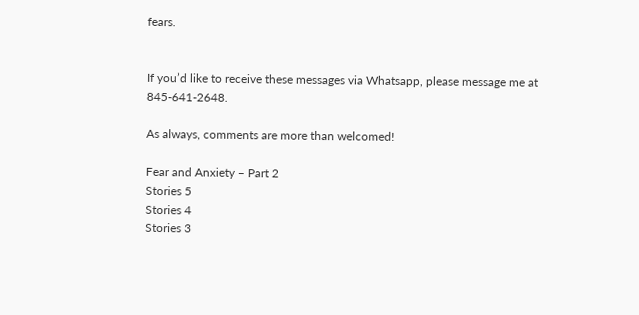fears.


If you’d like to receive these messages via Whatsapp, please message me at 845-641-2648.

As always, comments are more than welcomed!

Fear and Anxiety – Part 2
Stories 5
Stories 4
Stories 3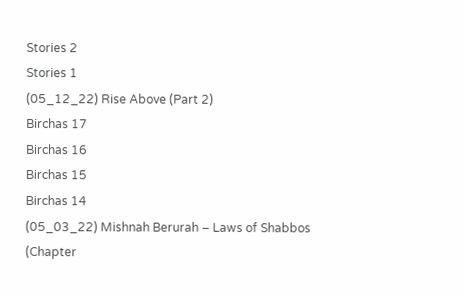Stories 2
Stories 1
(05_12_22) Rise Above (Part 2)
Birchas 17
Birchas 16
Birchas 15
Birchas 14
(05_03_22) Mishnah Berurah – Laws of Shabbos (Chapter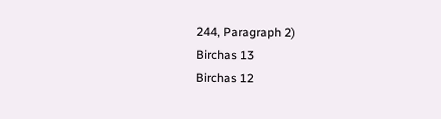244, Paragraph 2)
Birchas 13
Birchas 12